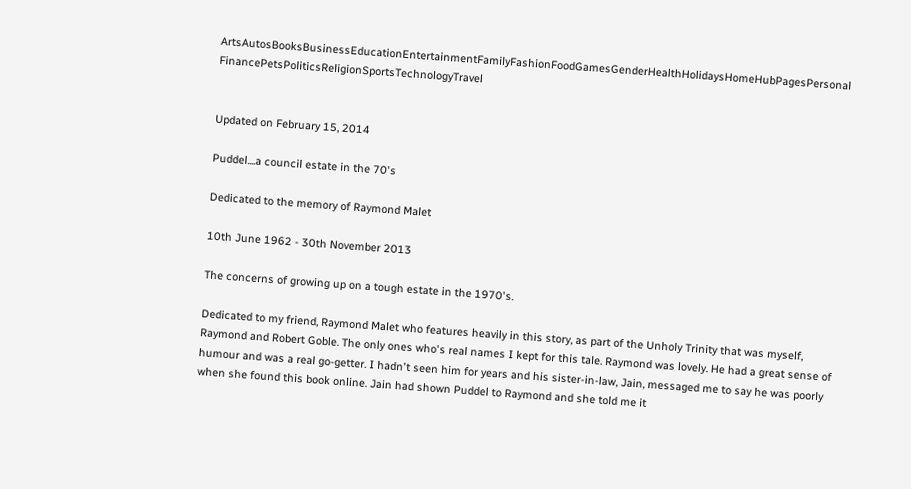ArtsAutosBooksBusinessEducationEntertainmentFamilyFashionFoodGamesGenderHealthHolidaysHomeHubPagesPersonal FinancePetsPoliticsReligionSportsTechnologyTravel


Updated on February 15, 2014

Puddel....a council estate in the 70's

Dedicated to the memory of Raymond Malet

10th June 1962 - 30th November 2013

The concerns of growing up on a tough estate in the 1970's.

Dedicated to my friend, Raymond Malet who features heavily in this story, as part of the Unholy Trinity that was myself, Raymond and Robert Goble. The only ones who's real names I kept for this tale. Raymond was lovely. He had a great sense of humour and was a real go-getter. I hadn't seen him for years and his sister-in-law, Jain, messaged me to say he was poorly when she found this book online. Jain had shown Puddel to Raymond and she told me it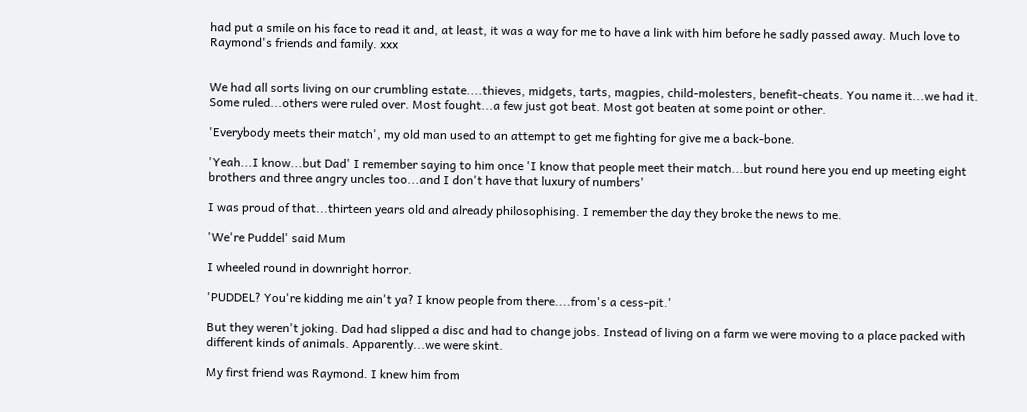had put a smile on his face to read it and, at least, it was a way for me to have a link with him before he sadly passed away. Much love to Raymond's friends and family. xxx


We had all sorts living on our crumbling estate....thieves, midgets, tarts, magpies, child-molesters, benefit-cheats. You name it...we had it. Some ruled...others were ruled over. Most fought...a few just got beat. Most got beaten at some point or other.

'Everybody meets their match', my old man used to an attempt to get me fighting for give me a back-bone.

'Yeah...I know...but Dad' I remember saying to him once 'I know that people meet their match...but round here you end up meeting eight brothers and three angry uncles too...and I don't have that luxury of numbers'

I was proud of that...thirteen years old and already philosophising. I remember the day they broke the news to me.

'We're Puddel' said Mum

I wheeled round in downright horror.

'PUDDEL? You're kidding me ain't ya? I know people from there....from's a cess-pit.'

But they weren't joking. Dad had slipped a disc and had to change jobs. Instead of living on a farm we were moving to a place packed with different kinds of animals. Apparently...we were skint.

My first friend was Raymond. I knew him from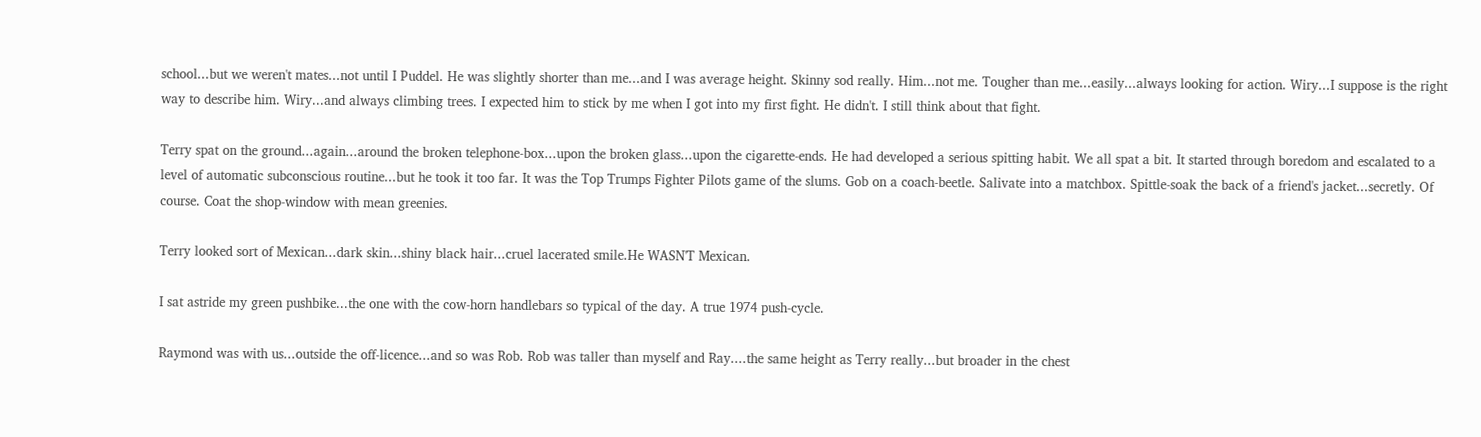school...but we weren't mates...not until I Puddel. He was slightly shorter than me...and I was average height. Skinny sod really. Him...not me. Tougher than me...easily...always looking for action. Wiry...I suppose is the right way to describe him. Wiry...and always climbing trees. I expected him to stick by me when I got into my first fight. He didn't. I still think about that fight.

Terry spat on the ground...again...around the broken telephone-box...upon the broken glass...upon the cigarette-ends. He had developed a serious spitting habit. We all spat a bit. It started through boredom and escalated to a level of automatic subconscious routine...but he took it too far. It was the Top Trumps Fighter Pilots game of the slums. Gob on a coach-beetle. Salivate into a matchbox. Spittle-soak the back of a friend's jacket...secretly. Of course. Coat the shop-window with mean greenies.

Terry looked sort of Mexican...dark skin...shiny black hair...cruel lacerated smile.He WASN'T Mexican.

I sat astride my green pushbike...the one with the cow-horn handlebars so typical of the day. A true 1974 push-cycle.

Raymond was with us...outside the off-licence...and so was Rob. Rob was taller than myself and Ray....the same height as Terry really...but broader in the chest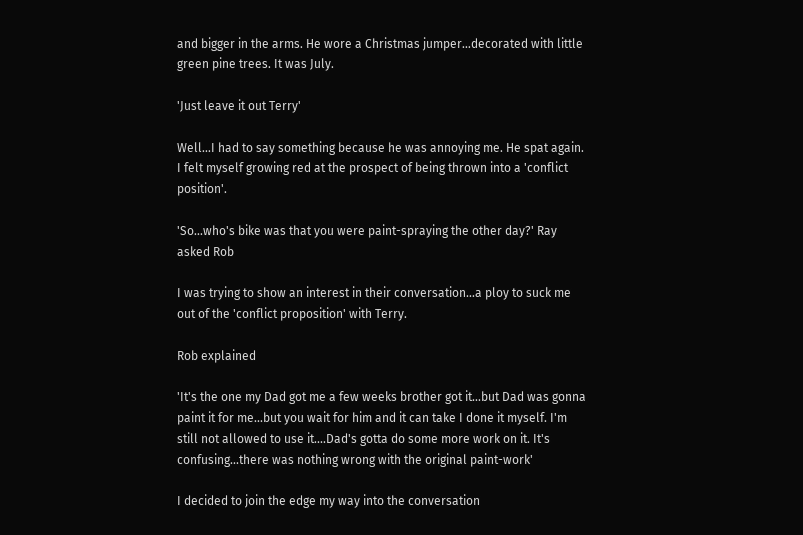and bigger in the arms. He wore a Christmas jumper...decorated with little green pine trees. It was July.

'Just leave it out Terry'

Well...I had to say something because he was annoying me. He spat again. I felt myself growing red at the prospect of being thrown into a 'conflict position'.

'So...who's bike was that you were paint-spraying the other day?' Ray asked Rob

I was trying to show an interest in their conversation...a ploy to suck me out of the 'conflict proposition' with Terry.

Rob explained

'It's the one my Dad got me a few weeks brother got it...but Dad was gonna paint it for me...but you wait for him and it can take I done it myself. I'm still not allowed to use it....Dad's gotta do some more work on it. It's confusing...there was nothing wrong with the original paint-work'

I decided to join the edge my way into the conversation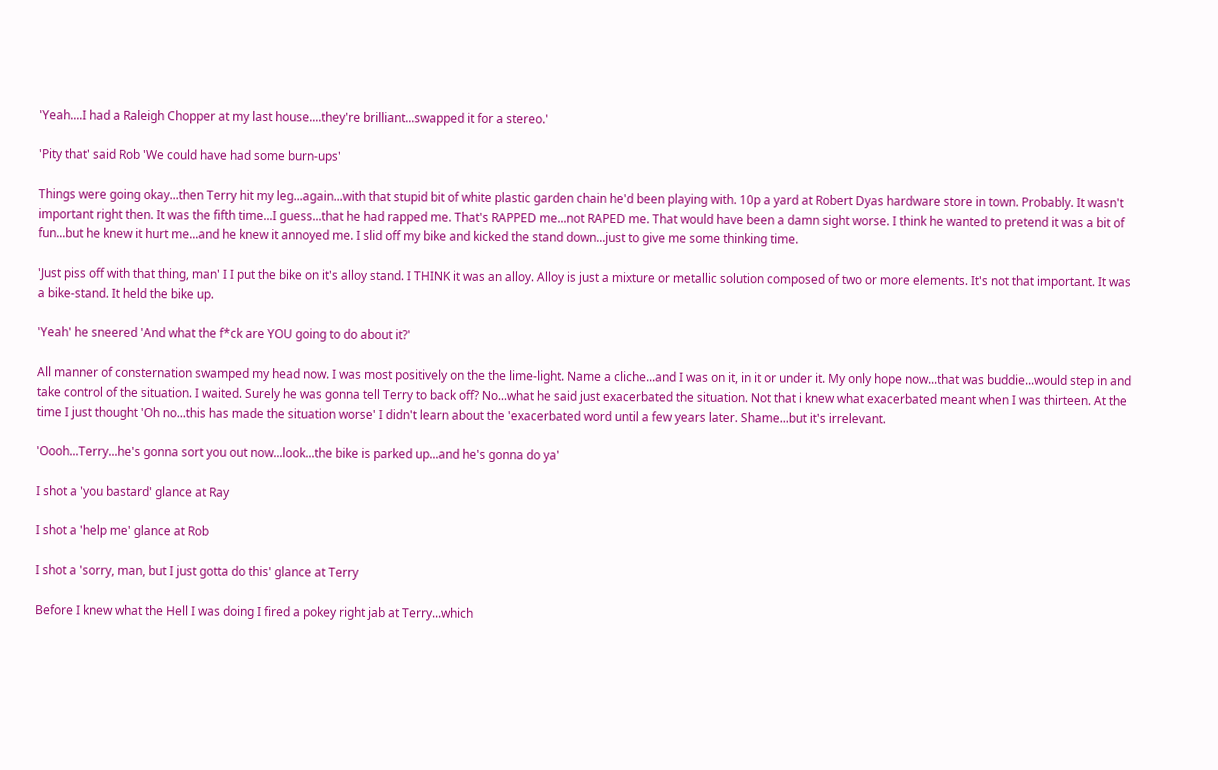'Yeah....I had a Raleigh Chopper at my last house....they're brilliant...swapped it for a stereo.'

'Pity that' said Rob 'We could have had some burn-ups'

Things were going okay...then Terry hit my leg...again...with that stupid bit of white plastic garden chain he'd been playing with. 10p a yard at Robert Dyas hardware store in town. Probably. It wasn't important right then. It was the fifth time...I guess...that he had rapped me. That's RAPPED me...not RAPED me. That would have been a damn sight worse. I think he wanted to pretend it was a bit of fun...but he knew it hurt me...and he knew it annoyed me. I slid off my bike and kicked the stand down...just to give me some thinking time.

'Just piss off with that thing, man' I I put the bike on it's alloy stand. I THINK it was an alloy. Alloy is just a mixture or metallic solution composed of two or more elements. It's not that important. It was a bike-stand. It held the bike up.

'Yeah' he sneered 'And what the f*ck are YOU going to do about it?'

All manner of consternation swamped my head now. I was most positively on the the lime-light. Name a cliche...and I was on it, in it or under it. My only hope now...that was buddie...would step in and take control of the situation. I waited. Surely he was gonna tell Terry to back off? No...what he said just exacerbated the situation. Not that i knew what exacerbated meant when I was thirteen. At the time I just thought 'Oh no...this has made the situation worse' I didn't learn about the 'exacerbated word until a few years later. Shame...but it's irrelevant.

'Oooh...Terry...he's gonna sort you out now...look...the bike is parked up...and he's gonna do ya'

I shot a 'you bastard' glance at Ray

I shot a 'help me' glance at Rob

I shot a 'sorry, man, but I just gotta do this' glance at Terry

Before I knew what the Hell I was doing I fired a pokey right jab at Terry...which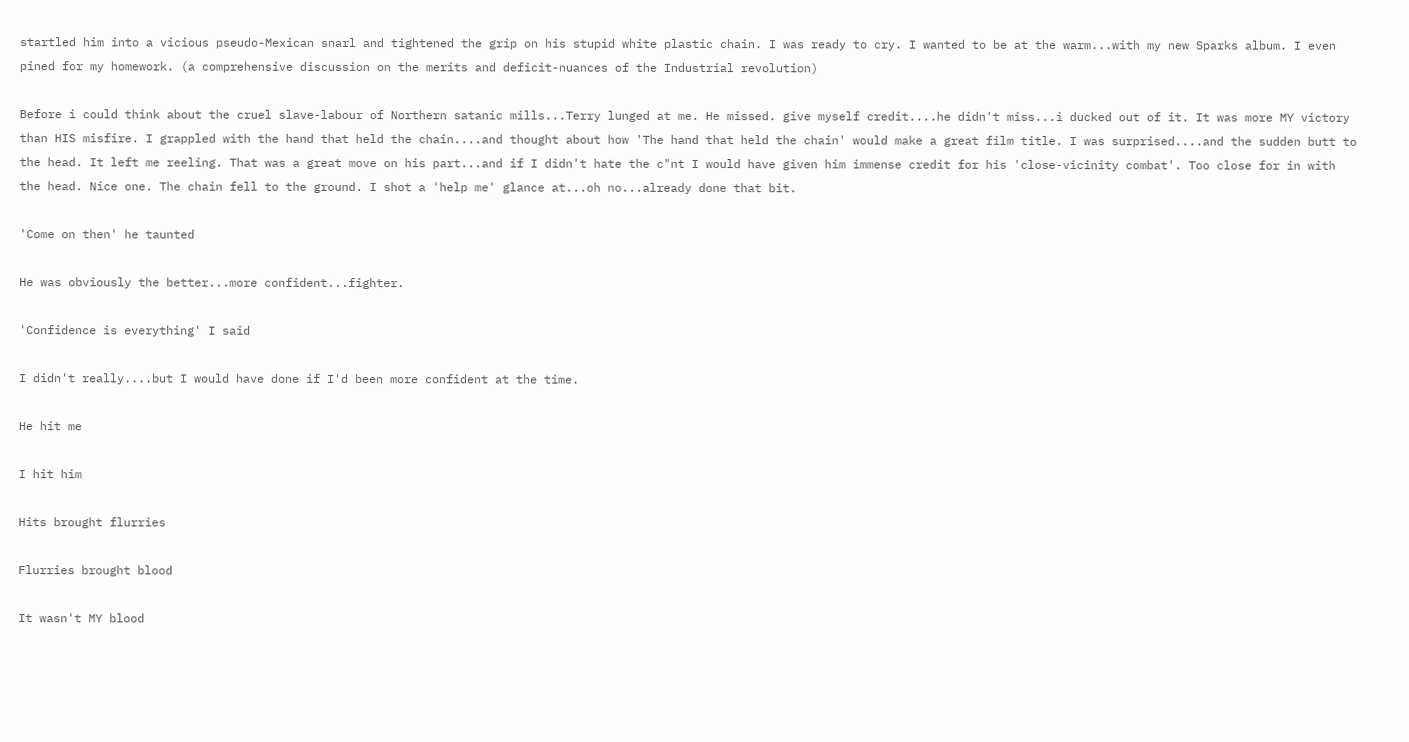startled him into a vicious pseudo-Mexican snarl and tightened the grip on his stupid white plastic chain. I was ready to cry. I wanted to be at the warm...with my new Sparks album. I even pined for my homework. (a comprehensive discussion on the merits and deficit-nuances of the Industrial revolution)

Before i could think about the cruel slave-labour of Northern satanic mills...Terry lunged at me. He missed. give myself credit....he didn't miss...i ducked out of it. It was more MY victory than HIS misfire. I grappled with the hand that held the chain....and thought about how 'The hand that held the chain' would make a great film title. I was surprised....and the sudden butt to the head. It left me reeling. That was a great move on his part...and if I didn't hate the c"nt I would have given him immense credit for his 'close-vicinity combat'. Too close for in with the head. Nice one. The chain fell to the ground. I shot a 'help me' glance at...oh no...already done that bit.

'Come on then' he taunted

He was obviously the better...more confident...fighter.

'Confidence is everything' I said

I didn't really....but I would have done if I'd been more confident at the time.

He hit me

I hit him

Hits brought flurries

Flurries brought blood

It wasn't MY blood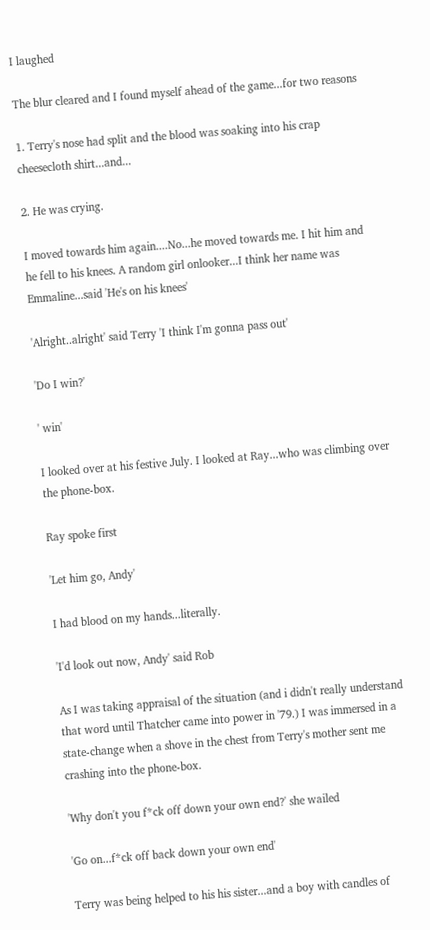I laughed

The blur cleared and I found myself ahead of the game...for two reasons

1. Terry's nose had split and the blood was soaking into his crap cheesecloth shirt...and...

2. He was crying.

I moved towards him again....No...he moved towards me. I hit him and he fell to his knees. A random girl onlooker...I think her name was Emmaline...said 'He's on his knees'

'Alright..alright' said Terry 'I think I'm gonna pass out'

'Do I win?'

' win'

I looked over at his festive July. I looked at Ray...who was climbing over the phone-box.

Ray spoke first

'Let him go, Andy'

I had blood on my hands...literally.

'I'd look out now, Andy' said Rob

As I was taking appraisal of the situation (and i didn't really understand that word until Thatcher came into power in '79.) I was immersed in a state-change when a shove in the chest from Terry's mother sent me crashing into the phone-box.

'Why don't you f*ck off down your own end?' she wailed

'Go on...f*ck off back down your own end'

Terry was being helped to his his sister...and a boy with candles of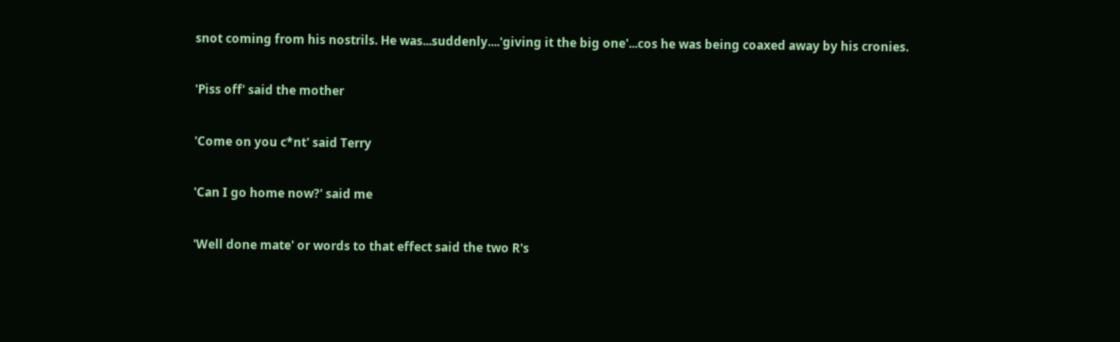snot coming from his nostrils. He was...suddenly....'giving it the big one'...cos he was being coaxed away by his cronies.

'Piss off' said the mother

'Come on you c*nt' said Terry

'Can I go home now?' said me

'Well done mate' or words to that effect said the two R's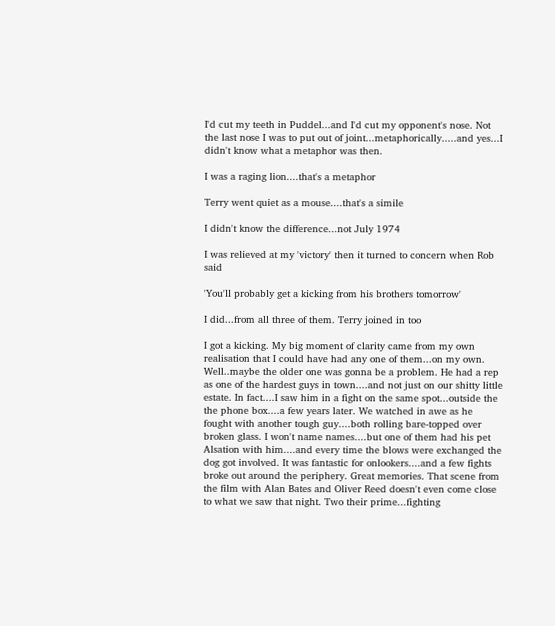I'd cut my teeth in Puddel...and I'd cut my opponent's nose. Not the last nose I was to put out of joint...metaphorically.....and yes...I didn't know what a metaphor was then.

I was a raging lion....that's a metaphor

Terry went quiet as a mouse....that's a simile

I didn't know the difference...not July 1974

I was relieved at my 'victory' then it turned to concern when Rob said

'You'll probably get a kicking from his brothers tomorrow'

I did...from all three of them. Terry joined in too

I got a kicking. My big moment of clarity came from my own realisation that I could have had any one of them...on my own. Well..maybe the older one was gonna be a problem. He had a rep as one of the hardest guys in town....and not just on our shitty little estate. In fact....I saw him in a fight on the same spot...outside the the phone box....a few years later. We watched in awe as he fought with another tough guy....both rolling bare-topped over broken glass. I won't name names....but one of them had his pet Alsation with him....and every time the blows were exchanged the dog got involved. It was fantastic for onlookers....and a few fights broke out around the periphery. Great memories. That scene from the film with Alan Bates and Oliver Reed doesn't even come close to what we saw that night. Two their prime...fighting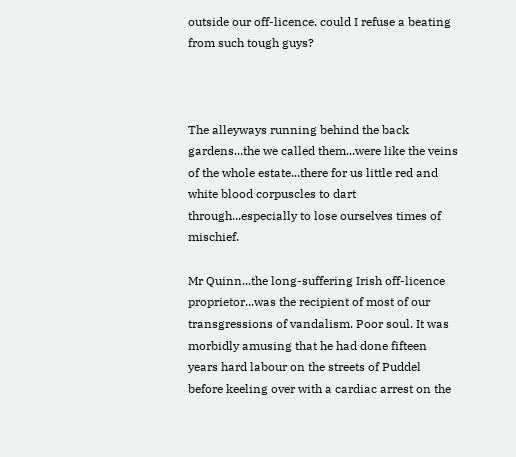outside our off-licence. could I refuse a beating from such tough guys?



The alleyways running behind the back gardens...the we called them...were like the veins of the whole estate...there for us little red and white blood corpuscles to dart through...especially to lose ourselves times of mischief.

Mr Quinn...the long-suffering Irish off-licence proprietor...was the recipient of most of our transgressions of vandalism. Poor soul. It was morbidly amusing that he had done fifteen years hard labour on the streets of Puddel before keeling over with a cardiac arrest on the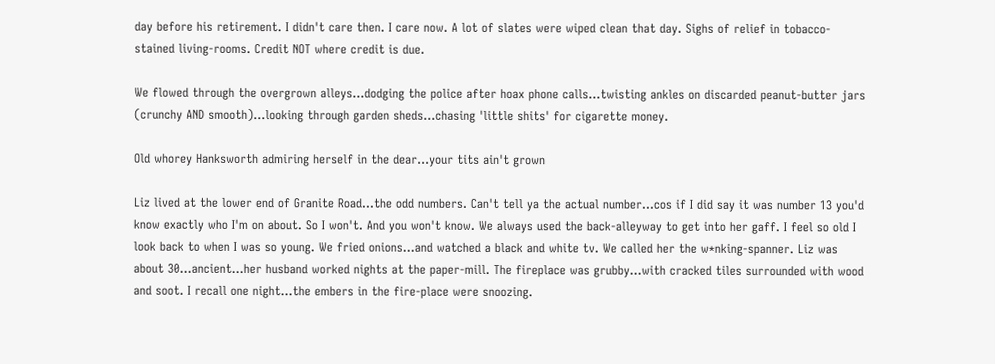day before his retirement. I didn't care then. I care now. A lot of slates were wiped clean that day. Sighs of relief in tobacco-stained living-rooms. Credit NOT where credit is due.

We flowed through the overgrown alleys...dodging the police after hoax phone calls...twisting ankles on discarded peanut-butter jars (crunchy AND smooth)...looking through garden sheds...chasing 'little shits' for cigarette money.

Old whorey Hanksworth admiring herself in the dear...your tits ain't grown

Liz lived at the lower end of Granite Road...the odd numbers. Can't tell ya the actual number...cos if I did say it was number 13 you'd know exactly who I'm on about. So I won't. And you won't know. We always used the back-alleyway to get into her gaff. I feel so old I look back to when I was so young. We fried onions...and watched a black and white tv. We called her the w*nking-spanner. Liz was about 30...ancient...her husband worked nights at the paper-mill. The fireplace was grubby...with cracked tiles surrounded with wood and soot. I recall one night...the embers in the fire-place were snoozing.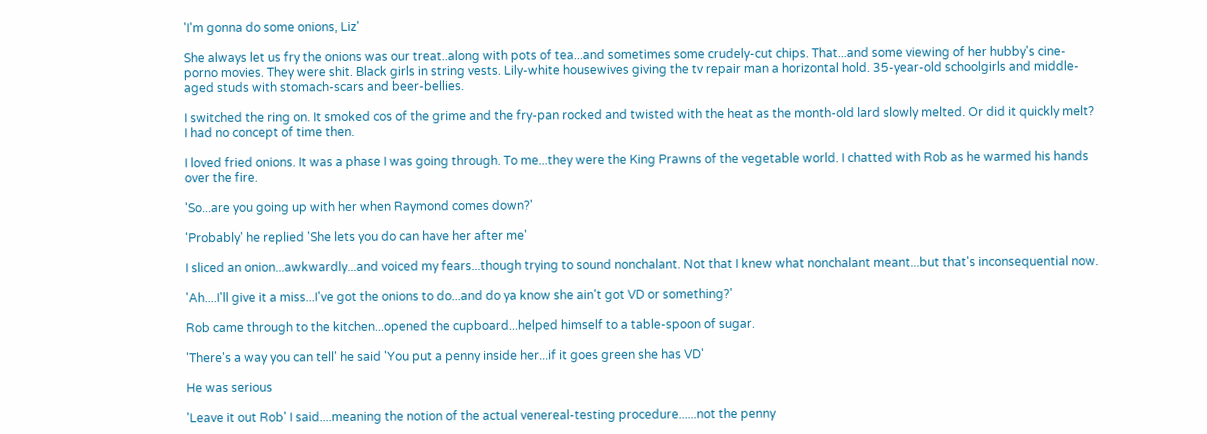'I'm gonna do some onions, Liz'

She always let us fry the onions was our treat..along with pots of tea...and sometimes some crudely-cut chips. That...and some viewing of her hubby's cine-porno movies. They were shit. Black girls in string vests. Lily-white housewives giving the tv repair man a horizontal hold. 35-year-old schoolgirls and middle-aged studs with stomach-scars and beer-bellies.

I switched the ring on. It smoked cos of the grime and the fry-pan rocked and twisted with the heat as the month-old lard slowly melted. Or did it quickly melt? I had no concept of time then.

I loved fried onions. It was a phase I was going through. To me...they were the King Prawns of the vegetable world. I chatted with Rob as he warmed his hands over the fire.

'So...are you going up with her when Raymond comes down?'

'Probably' he replied 'She lets you do can have her after me'

I sliced an onion...awkwardly...and voiced my fears...though trying to sound nonchalant. Not that I knew what nonchalant meant...but that's inconsequential now.

'Ah....I'll give it a miss...I've got the onions to do...and do ya know she ain't got VD or something?'

Rob came through to the kitchen...opened the cupboard...helped himself to a table-spoon of sugar.

'There's a way you can tell' he said 'You put a penny inside her...if it goes green she has VD'

He was serious

'Leave it out Rob' I said....meaning the notion of the actual venereal-testing procedure......not the penny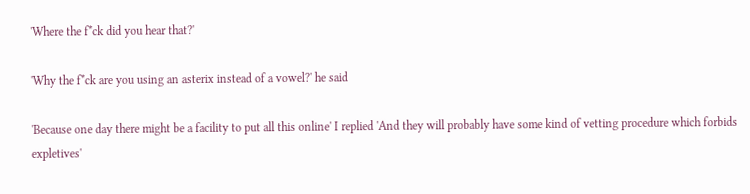'Where the f*ck did you hear that?'

'Why the f*ck are you using an asterix instead of a vowel?' he said

'Because one day there might be a facility to put all this online' I replied 'And they will probably have some kind of vetting procedure which forbids expletives'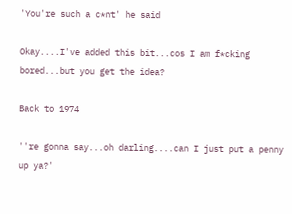'You're such a c*nt' he said

Okay....I've added this bit...cos I am f*cking bored...but you get the idea?

Back to 1974

''re gonna say...oh darling....can I just put a penny up ya?'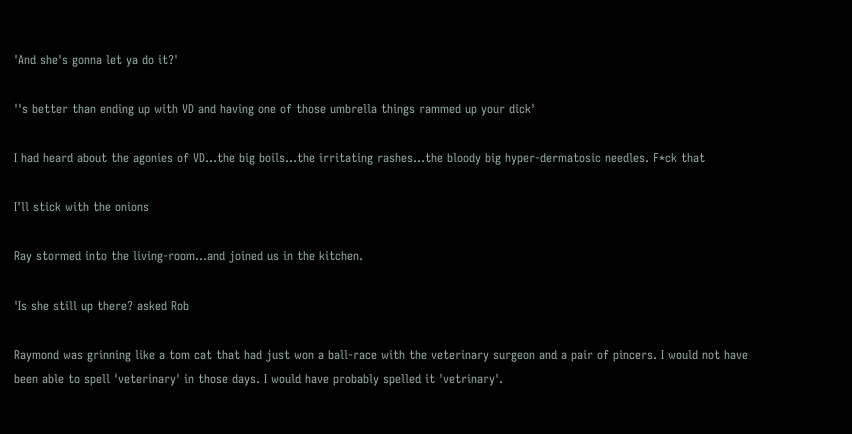'And she's gonna let ya do it?'

''s better than ending up with VD and having one of those umbrella things rammed up your dick'

I had heard about the agonies of VD...the big boils...the irritating rashes...the bloody big hyper-dermatosic needles. F*ck that

I'll stick with the onions

Ray stormed into the living-room...and joined us in the kitchen.

'Is she still up there? asked Rob

Raymond was grinning like a tom cat that had just won a ball-race with the veterinary surgeon and a pair of pincers. I would not have been able to spell 'veterinary' in those days. I would have probably spelled it 'vetrinary'.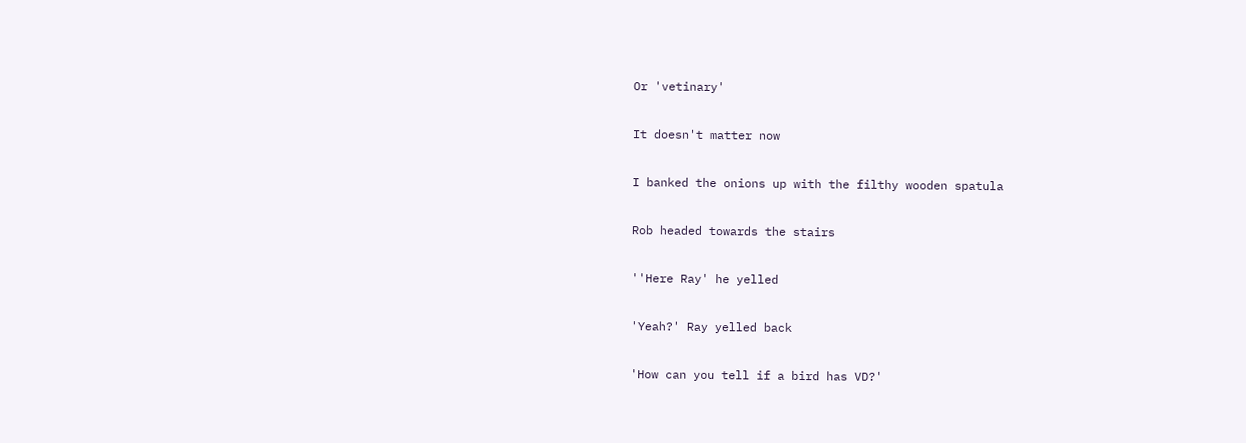Or 'vetinary'

It doesn't matter now

I banked the onions up with the filthy wooden spatula

Rob headed towards the stairs

''Here Ray' he yelled

'Yeah?' Ray yelled back

'How can you tell if a bird has VD?'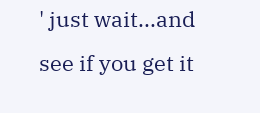' just wait...and see if you get it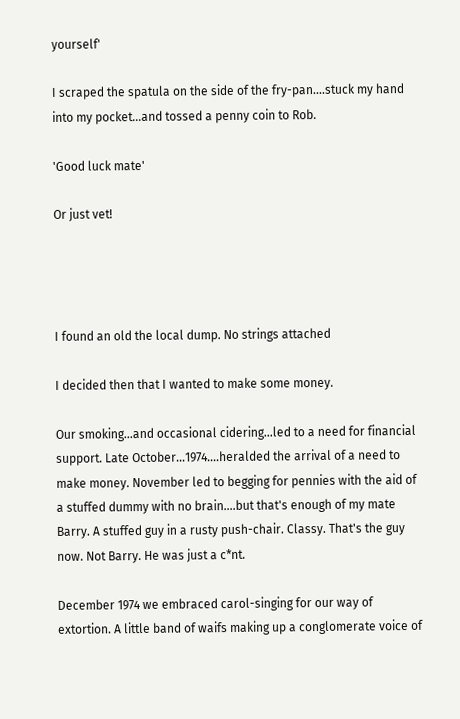yourself'

I scraped the spatula on the side of the fry-pan....stuck my hand into my pocket...and tossed a penny coin to Rob.

'Good luck mate'

Or just vet!




I found an old the local dump. No strings attached

I decided then that I wanted to make some money.

Our smoking...and occasional cidering...led to a need for financial support. Late October...1974....heralded the arrival of a need to make money. November led to begging for pennies with the aid of a stuffed dummy with no brain....but that's enough of my mate Barry. A stuffed guy in a rusty push-chair. Classy. That's the guy now. Not Barry. He was just a c*nt.

December 1974 we embraced carol-singing for our way of extortion. A little band of waifs making up a conglomerate voice of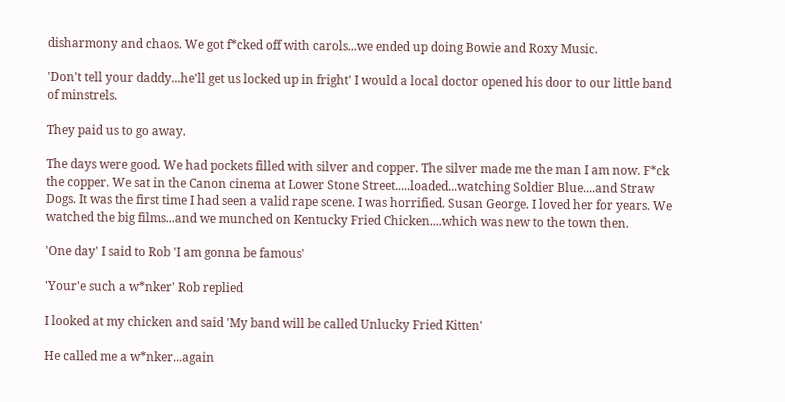disharmony and chaos. We got f*cked off with carols...we ended up doing Bowie and Roxy Music.

'Don't tell your daddy...he'll get us locked up in fright' I would a local doctor opened his door to our little band of minstrels.

They paid us to go away.

The days were good. We had pockets filled with silver and copper. The silver made me the man I am now. F*ck the copper. We sat in the Canon cinema at Lower Stone Street.....loaded...watching Soldier Blue....and Straw Dogs. It was the first time I had seen a valid rape scene. I was horrified. Susan George. I loved her for years. We watched the big films...and we munched on Kentucky Fried Chicken....which was new to the town then.

'One day' I said to Rob 'I am gonna be famous'

'Your'e such a w*nker' Rob replied

I looked at my chicken and said 'My band will be called Unlucky Fried Kitten'

He called me a w*nker...again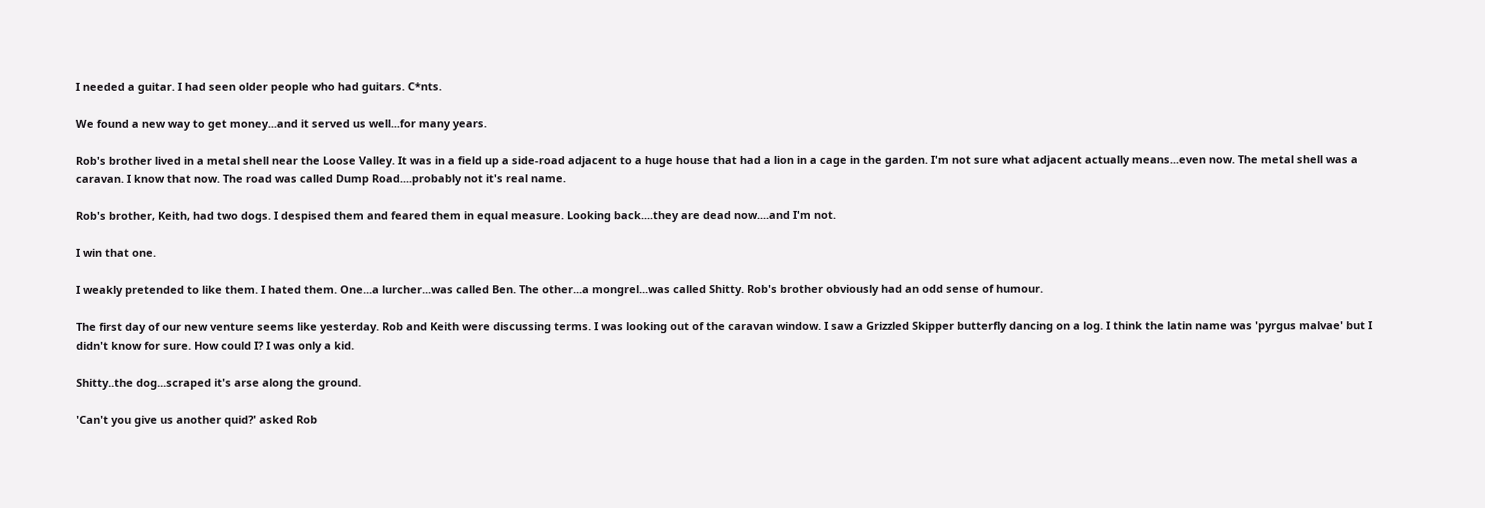I needed a guitar. I had seen older people who had guitars. C*nts.

We found a new way to get money...and it served us well...for many years.

Rob's brother lived in a metal shell near the Loose Valley. It was in a field up a side-road adjacent to a huge house that had a lion in a cage in the garden. I'm not sure what adjacent actually means...even now. The metal shell was a caravan. I know that now. The road was called Dump Road....probably not it's real name.

Rob's brother, Keith, had two dogs. I despised them and feared them in equal measure. Looking back....they are dead now....and I'm not.

I win that one.

I weakly pretended to like them. I hated them. One...a lurcher...was called Ben. The other...a mongrel...was called Shitty. Rob's brother obviously had an odd sense of humour.

The first day of our new venture seems like yesterday. Rob and Keith were discussing terms. I was looking out of the caravan window. I saw a Grizzled Skipper butterfly dancing on a log. I think the latin name was 'pyrgus malvae' but I didn't know for sure. How could I? I was only a kid.

Shitty..the dog...scraped it's arse along the ground.

'Can't you give us another quid?' asked Rob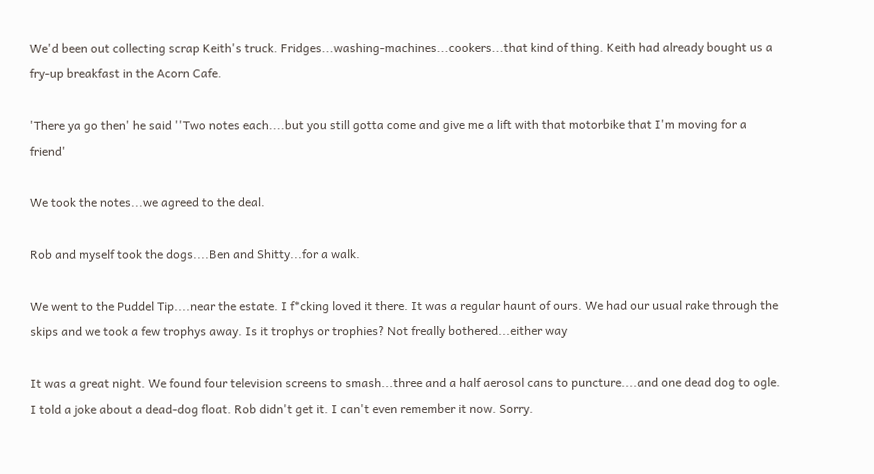We'd been out collecting scrap Keith's truck. Fridges...washing-machines...cookers...that kind of thing. Keith had already bought us a fry-up breakfast in the Acorn Cafe.

'There ya go then' he said ''Two notes each....but you still gotta come and give me a lift with that motorbike that I'm moving for a friend'

We took the notes...we agreed to the deal.

Rob and myself took the dogs....Ben and Shitty...for a walk.

We went to the Puddel Tip....near the estate. I f*cking loved it there. It was a regular haunt of ours. We had our usual rake through the skips and we took a few trophys away. Is it trophys or trophies? Not freally bothered...either way

It was a great night. We found four television screens to smash...three and a half aerosol cans to puncture....and one dead dog to ogle. I told a joke about a dead-dog float. Rob didn't get it. I can't even remember it now. Sorry.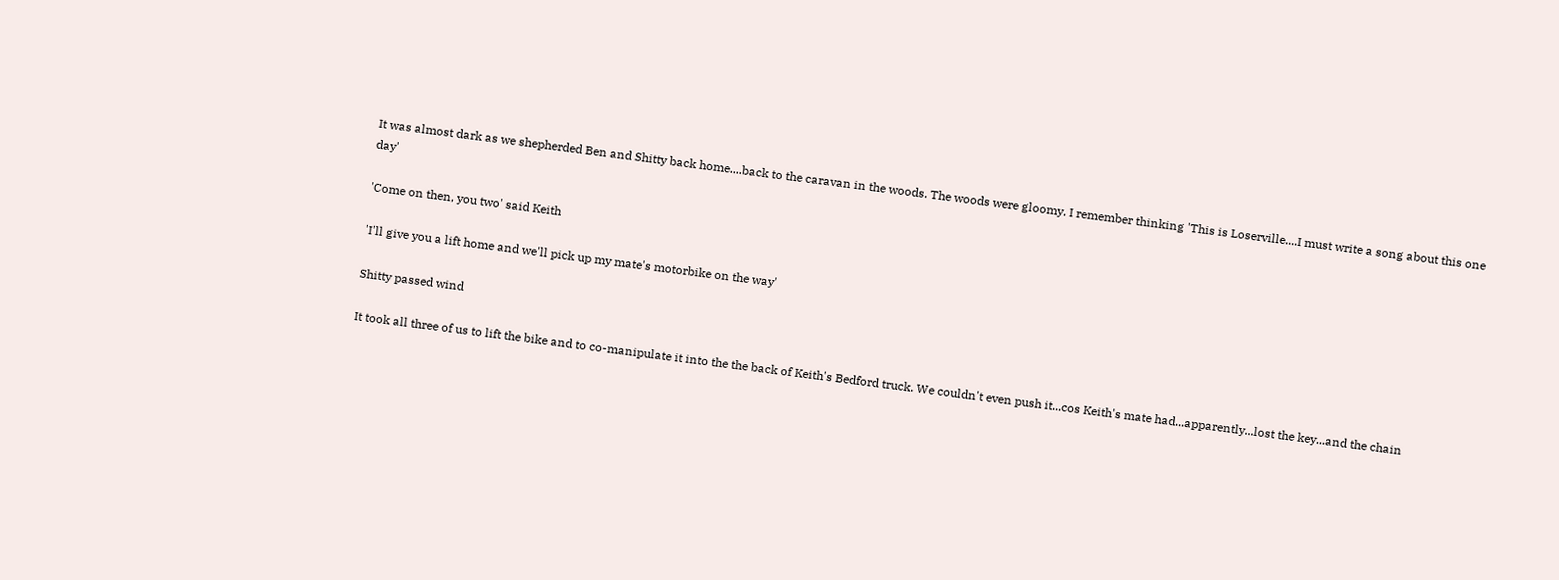It was almost dark as we shepherded Ben and Shitty back home....back to the caravan in the woods. The woods were gloomy. I remember thinking 'This is Loserville....I must write a song about this one day'

'Come on then, you two' said Keith

'I'll give you a lift home and we'll pick up my mate's motorbike on the way'

Shitty passed wind

It took all three of us to lift the bike and to co-manipulate it into the the back of Keith's Bedford truck. We couldn't even push it...cos Keith's mate had...apparently...lost the key...and the chain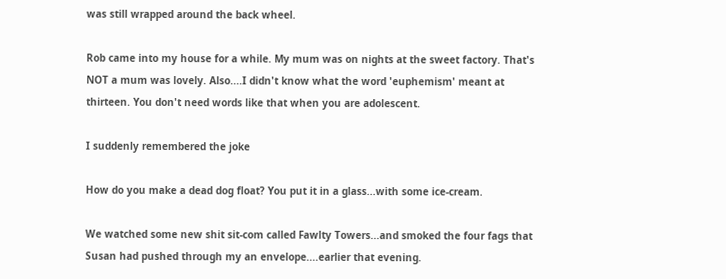was still wrapped around the back wheel.

Rob came into my house for a while. My mum was on nights at the sweet factory. That's NOT a mum was lovely. Also....I didn't know what the word 'euphemism' meant at thirteen. You don't need words like that when you are adolescent.

I suddenly remembered the joke

How do you make a dead dog float? You put it in a glass...with some ice-cream.

We watched some new shit sit-com called Fawlty Towers...and smoked the four fags that Susan had pushed through my an envelope....earlier that evening.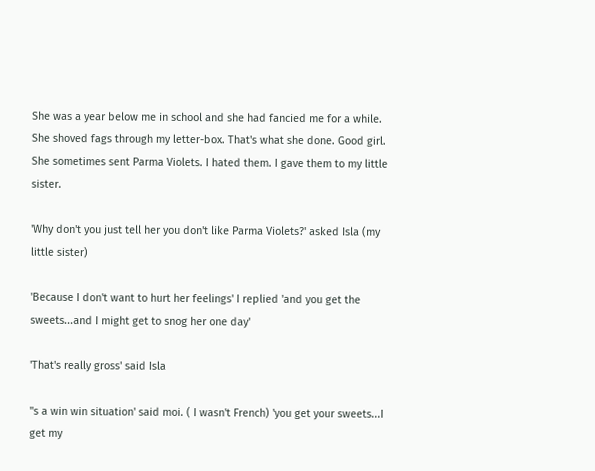She was a year below me in school and she had fancied me for a while. She shoved fags through my letter-box. That's what she done. Good girl. She sometimes sent Parma Violets. I hated them. I gave them to my little sister.

'Why don't you just tell her you don't like Parma Violets?' asked Isla (my little sister)

'Because I don't want to hurt her feelings' I replied 'and you get the sweets...and I might get to snog her one day'

'That's really gross' said Isla

''s a win win situation' said moi. ( I wasn't French) 'you get your sweets...I get my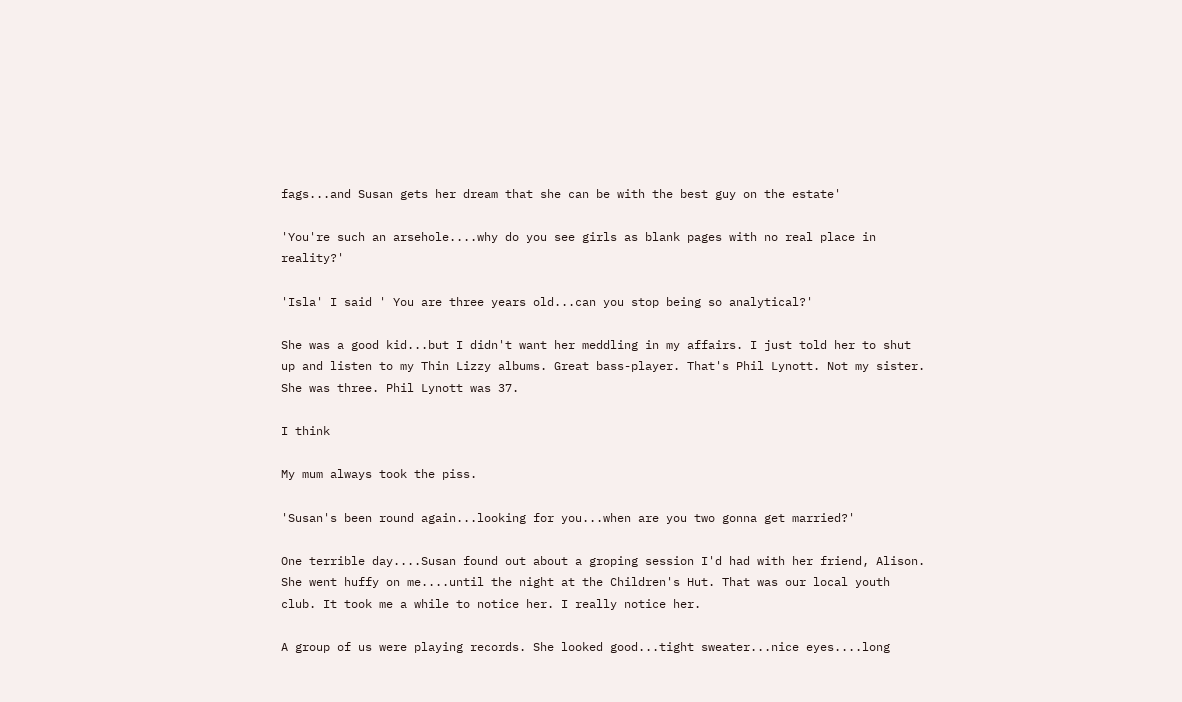fags...and Susan gets her dream that she can be with the best guy on the estate'

'You're such an arsehole....why do you see girls as blank pages with no real place in reality?'

'Isla' I said ' You are three years old...can you stop being so analytical?'

She was a good kid...but I didn't want her meddling in my affairs. I just told her to shut up and listen to my Thin Lizzy albums. Great bass-player. That's Phil Lynott. Not my sister. She was three. Phil Lynott was 37.

I think

My mum always took the piss.

'Susan's been round again...looking for you...when are you two gonna get married?'

One terrible day....Susan found out about a groping session I'd had with her friend, Alison. She went huffy on me....until the night at the Children's Hut. That was our local youth club. It took me a while to notice her. I really notice her.

A group of us were playing records. She looked good...tight sweater...nice eyes....long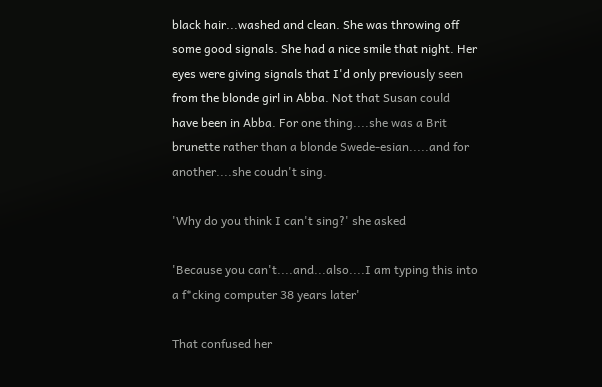black hair...washed and clean. She was throwing off some good signals. She had a nice smile that night. Her eyes were giving signals that I'd only previously seen from the blonde girl in Abba. Not that Susan could have been in Abba. For one thing....she was a Brit brunette rather than a blonde Swede-esian.....and for another....she coudn't sing.

'Why do you think I can't sing?' she asked

'Because you can't....and...also....I am typing this into a f*cking computer 38 years later'

That confused her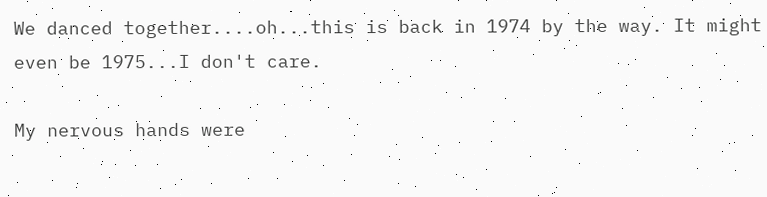We danced together....oh...this is back in 1974 by the way. It might even be 1975...I don't care.

My nervous hands were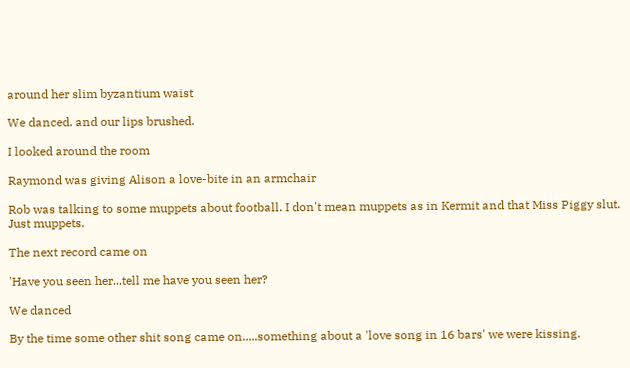around her slim byzantium waist

We danced. and our lips brushed.

I looked around the room

Raymond was giving Alison a love-bite in an armchair

Rob was talking to some muppets about football. I don't mean muppets as in Kermit and that Miss Piggy slut. Just muppets.

The next record came on

'Have you seen her...tell me have you seen her?

We danced

By the time some other shit song came on.....something about a 'love song in 16 bars' we were kissing.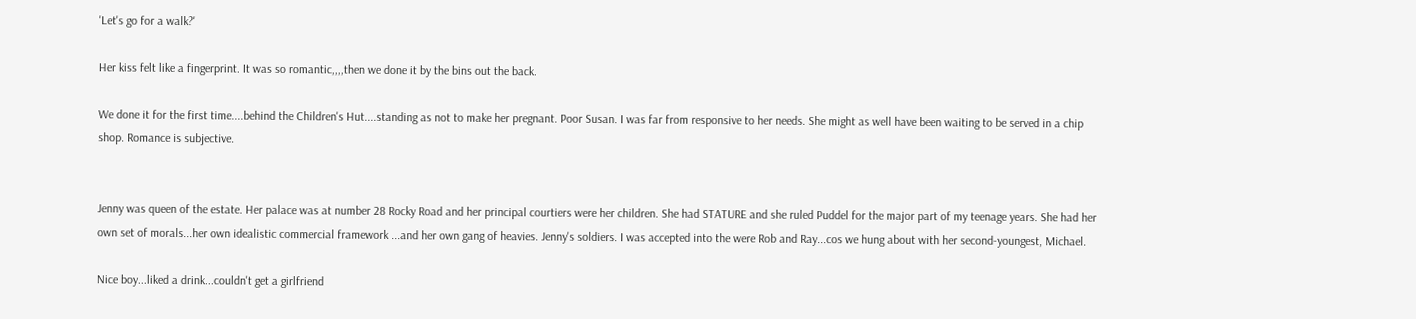'Let's go for a walk?'

Her kiss felt like a fingerprint. It was so romantic,,,,then we done it by the bins out the back.

We done it for the first time....behind the Children's Hut....standing as not to make her pregnant. Poor Susan. I was far from responsive to her needs. She might as well have been waiting to be served in a chip shop. Romance is subjective.


Jenny was queen of the estate. Her palace was at number 28 Rocky Road and her principal courtiers were her children. She had STATURE and she ruled Puddel for the major part of my teenage years. She had her own set of morals...her own idealistic commercial framework ...and her own gang of heavies. Jenny's soldiers. I was accepted into the were Rob and Ray...cos we hung about with her second-youngest, Michael.

Nice boy...liked a drink...couldn't get a girlfriend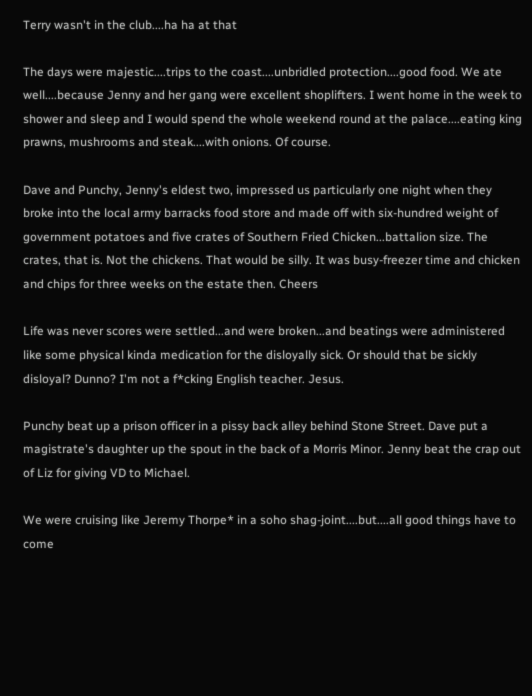Terry wasn't in the club....ha ha at that

The days were majestic....trips to the coast....unbridled protection....good food. We ate well....because Jenny and her gang were excellent shoplifters. I went home in the week to shower and sleep and I would spend the whole weekend round at the palace....eating king prawns, mushrooms and steak....with onions. Of course.

Dave and Punchy, Jenny's eldest two, impressed us particularly one night when they broke into the local army barracks food store and made off with six-hundred weight of government potatoes and five crates of Southern Fried Chicken...battalion size. The crates, that is. Not the chickens. That would be silly. It was busy-freezer time and chicken and chips for three weeks on the estate then. Cheers

Life was never scores were settled...and were broken...and beatings were administered like some physical kinda medication for the disloyally sick. Or should that be sickly disloyal? Dunno? I'm not a f*cking English teacher. Jesus.

Punchy beat up a prison officer in a pissy back alley behind Stone Street. Dave put a magistrate's daughter up the spout in the back of a Morris Minor. Jenny beat the crap out of Liz for giving VD to Michael.

We were cruising like Jeremy Thorpe* in a soho shag-joint....but....all good things have to come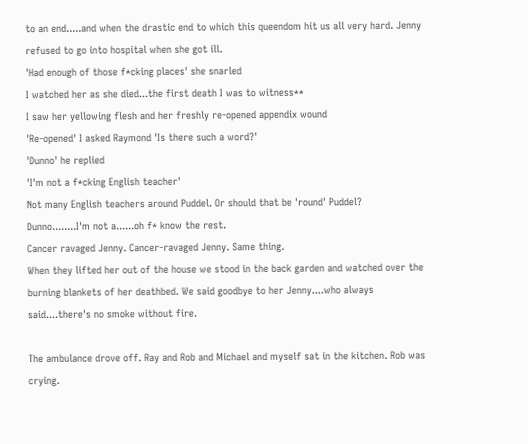to an end.....and when the drastic end to which this queendom hit us all very hard. Jenny refused to go into hospital when she got ill.
'Had enough of those f*cking places' she snarled
I watched her as she died...the first death I was to witness**
I saw her yellowing flesh and her freshly re-opened appendix wound
'Re-opened' I asked Raymond 'Is there such a word?'
'Dunno' he replied
'I'm not a f*cking English teacher'
Not many English teachers around Puddel. Or should that be 'round' Puddel?
Dunno........I'm not a......oh f* know the rest.
Cancer ravaged Jenny. Cancer-ravaged Jenny. Same thing.
When they lifted her out of the house we stood in the back garden and watched over the burning blankets of her deathbed. We said goodbye to her Jenny....who always said....there's no smoke without fire.

The ambulance drove off. Ray and Rob and Michael and myself sat in the kitchen. Rob was crying.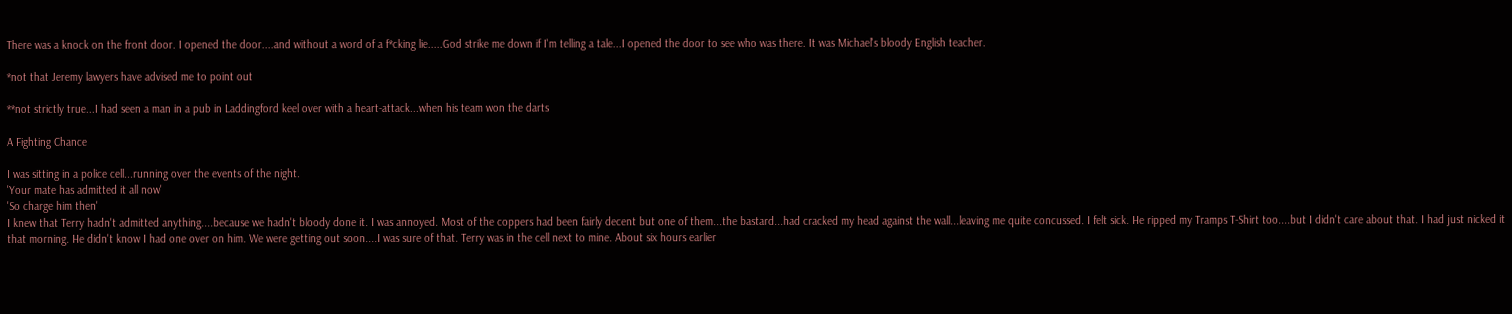There was a knock on the front door. I opened the door....and without a word of a f*cking lie.....God strike me down if I'm telling a tale...I opened the door to see who was there. It was Michael's bloody English teacher.

*not that Jeremy lawyers have advised me to point out

**not strictly true...I had seen a man in a pub in Laddingford keel over with a heart-attack...when his team won the darts

A Fighting Chance

I was sitting in a police cell...running over the events of the night.
'Your mate has admitted it all now'
'So charge him then'
I knew that Terry hadn't admitted anything....because we hadn't bloody done it. I was annoyed. Most of the coppers had been fairly decent but one of them...the bastard...had cracked my head against the wall...leaving me quite concussed. I felt sick. He ripped my Tramps T-Shirt too....but I didn't care about that. I had just nicked it that morning. He didn't know I had one over on him. We were getting out soon....I was sure of that. Terry was in the cell next to mine. About six hours earlier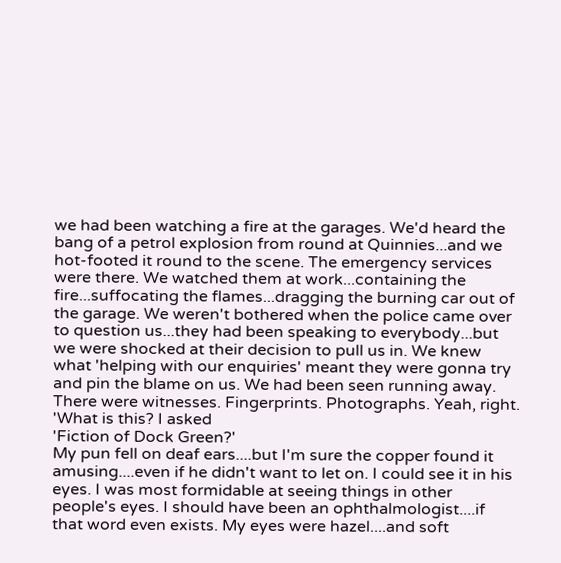we had been watching a fire at the garages. We'd heard the bang of a petrol explosion from round at Quinnies...and we hot-footed it round to the scene. The emergency services were there. We watched them at work...containing the fire...suffocating the flames...dragging the burning car out of the garage. We weren't bothered when the police came over to question us...they had been speaking to everybody...but we were shocked at their decision to pull us in. We knew what 'helping with our enquiries' meant they were gonna try and pin the blame on us. We had been seen running away. There were witnesses. Fingerprints. Photographs. Yeah, right.
'What is this? I asked
'Fiction of Dock Green?'
My pun fell on deaf ears....but I'm sure the copper found it amusing....even if he didn't want to let on. I could see it in his eyes. I was most formidable at seeing things in other people's eyes. I should have been an ophthalmologist....if that word even exists. My eyes were hazel....and soft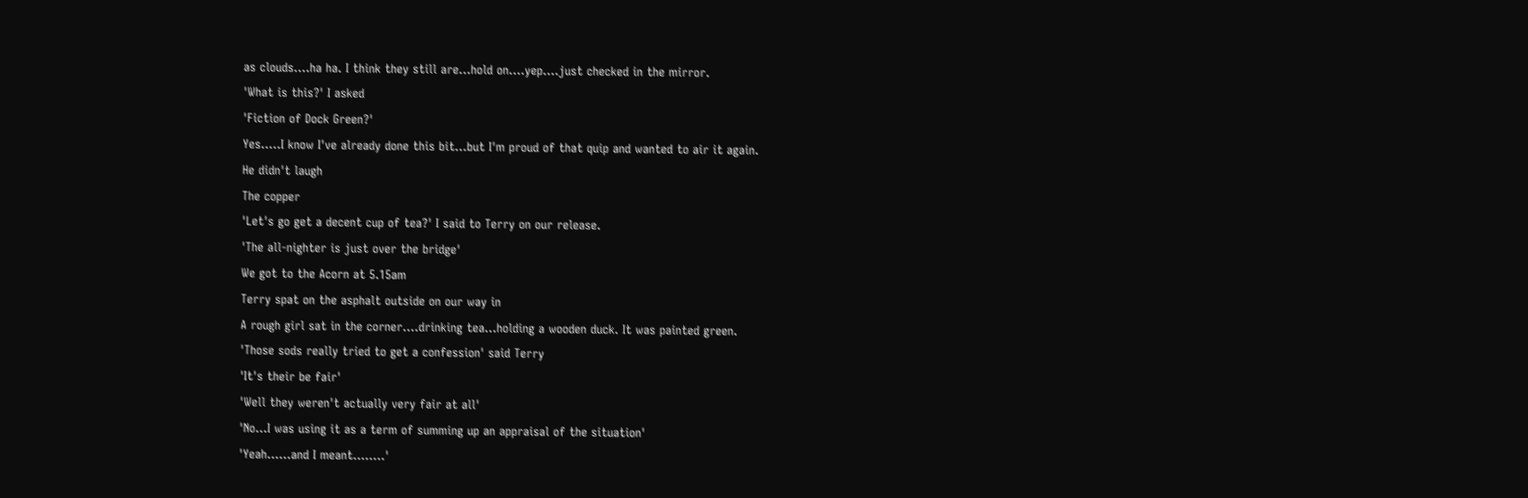as clouds....ha ha. I think they still are...hold on....yep....just checked in the mirror.
'What is this?' I asked
'Fiction of Dock Green?'
Yes.....I know I've already done this bit...but I'm proud of that quip and wanted to air it again.
He didn't laugh
The copper
'Let's go get a decent cup of tea?' I said to Terry on our release.
'The all-nighter is just over the bridge'
We got to the Acorn at 5.15am
Terry spat on the asphalt outside on our way in
A rough girl sat in the corner....drinking tea...holding a wooden duck. It was painted green.
'Those sods really tried to get a confession' said Terry
'It's their be fair'
'Well they weren't actually very fair at all'
'No...I was using it as a term of summing up an appraisal of the situation'
'Yeah......and I meant........'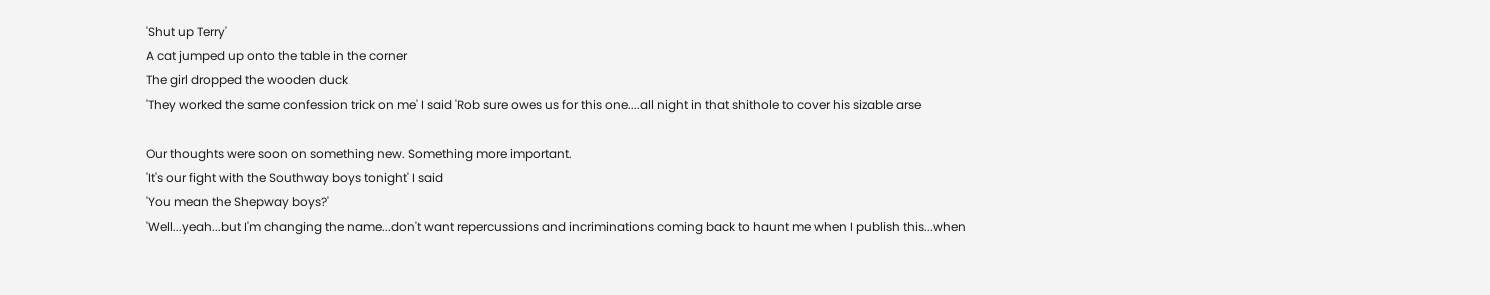'Shut up Terry'
A cat jumped up onto the table in the corner
The girl dropped the wooden duck
'They worked the same confession trick on me' I said 'Rob sure owes us for this one....all night in that shithole to cover his sizable arse

Our thoughts were soon on something new. Something more important.
'It's our fight with the Southway boys tonight' I said
'You mean the Shepway boys?'
'Well...yeah...but I'm changing the name...don't want repercussions and incriminations coming back to haunt me when I publish this...when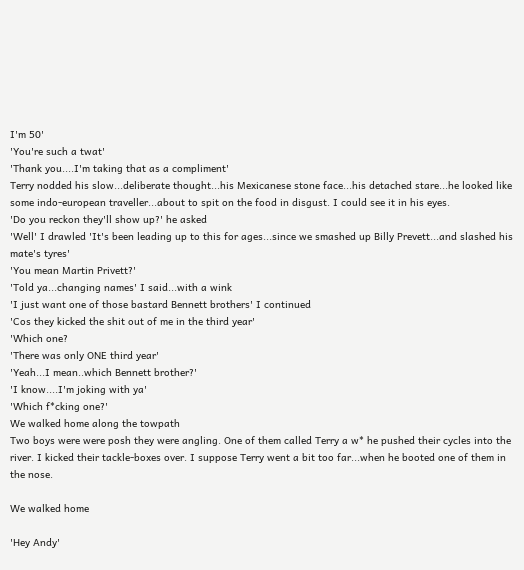I'm 50'
'You're such a twat'
'Thank you....I'm taking that as a compliment'
Terry nodded his slow...deliberate thought...his Mexicanese stone face...his detached stare...he looked like some indo-european traveller...about to spit on the food in disgust. I could see it in his eyes.
'Do you reckon they'll show up?' he asked
'Well' I drawled 'It's been leading up to this for ages...since we smashed up Billy Prevett...and slashed his mate's tyres'
'You mean Martin Privett?'
'Told ya...changing names' I said...with a wink
'I just want one of those bastard Bennett brothers' I continued
'Cos they kicked the shit out of me in the third year'
'Which one?
'There was only ONE third year'
'Yeah...I mean..which Bennett brother?'
'I know....I'm joking with ya'
'Which f*cking one?'
We walked home along the towpath
Two boys were were posh they were angling. One of them called Terry a w* he pushed their cycles into the river. I kicked their tackle-boxes over. I suppose Terry went a bit too far...when he booted one of them in the nose.

We walked home

'Hey Andy'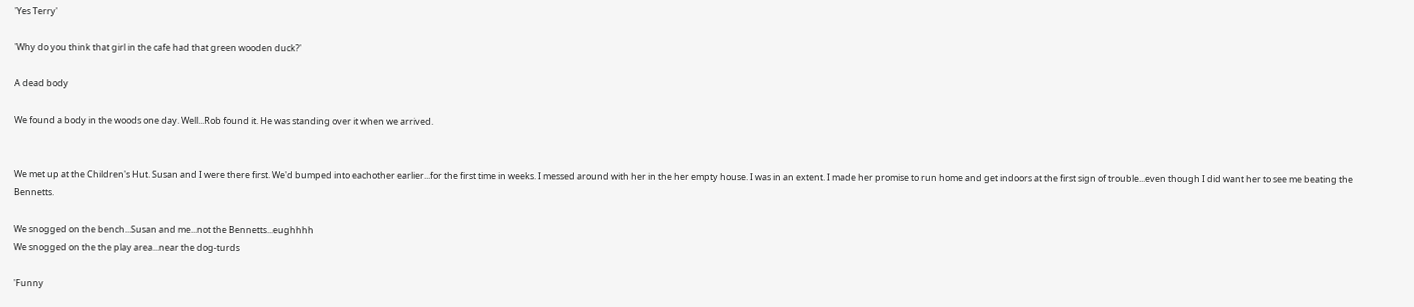'Yes Terry'

'Why do you think that girl in the cafe had that green wooden duck?'

A dead body

We found a body in the woods one day. Well...Rob found it. He was standing over it when we arrived.


We met up at the Children's Hut. Susan and I were there first. We'd bumped into eachother earlier...for the first time in weeks. I messed around with her in the her empty house. I was in an extent. I made her promise to run home and get indoors at the first sign of trouble...even though I did want her to see me beating the Bennetts.

We snogged on the bench...Susan and me...not the Bennetts...eughhhh
We snogged on the the play area...near the dog-turds

'Funny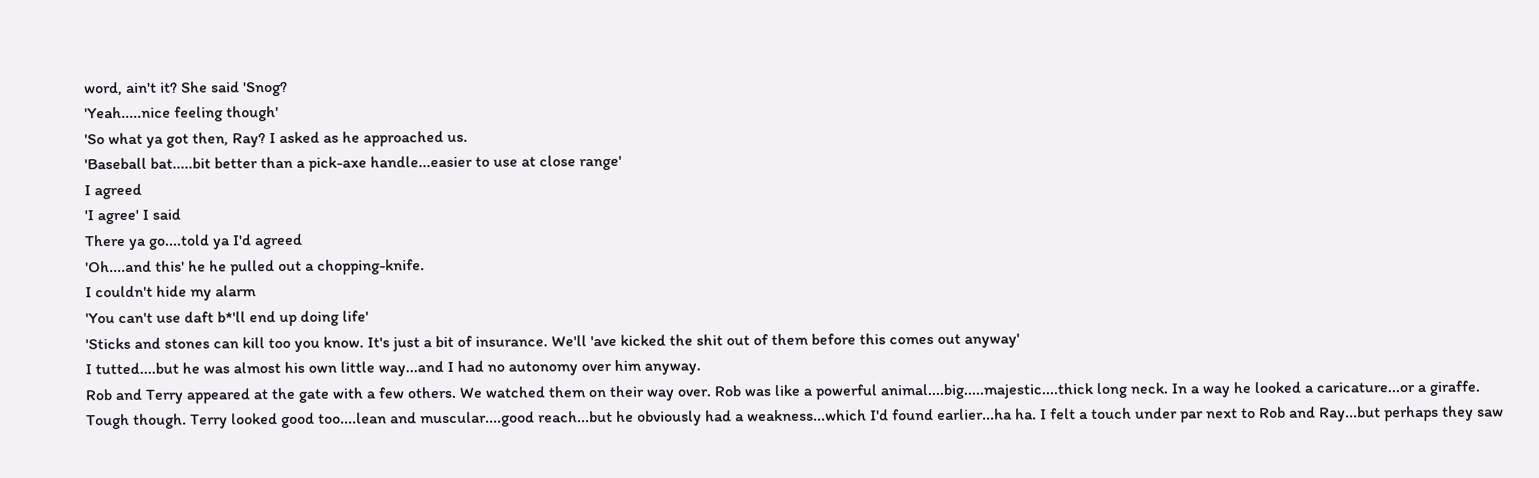word, ain't it? She said 'Snog?
'Yeah.....nice feeling though'
'So what ya got then, Ray? I asked as he approached us.
'Baseball bat.....bit better than a pick-axe handle...easier to use at close range'
I agreed
'I agree' I said
There ya go....told ya I'd agreed
'Oh....and this' he he pulled out a chopping-knife.
I couldn't hide my alarm
'You can't use daft b*'ll end up doing life'
'Sticks and stones can kill too you know. It's just a bit of insurance. We'll 'ave kicked the shit out of them before this comes out anyway'
I tutted....but he was almost his own little way...and I had no autonomy over him anyway.
Rob and Terry appeared at the gate with a few others. We watched them on their way over. Rob was like a powerful animal....big.....majestic....thick long neck. In a way he looked a caricature...or a giraffe. Tough though. Terry looked good too....lean and muscular....good reach...but he obviously had a weakness...which I'd found earlier...ha ha. I felt a touch under par next to Rob and Ray...but perhaps they saw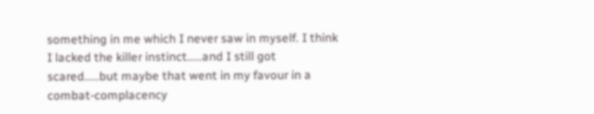something in me which I never saw in myself. I think I lacked the killer instinct.....and I still got scared.....but maybe that went in my favour in a combat-complacency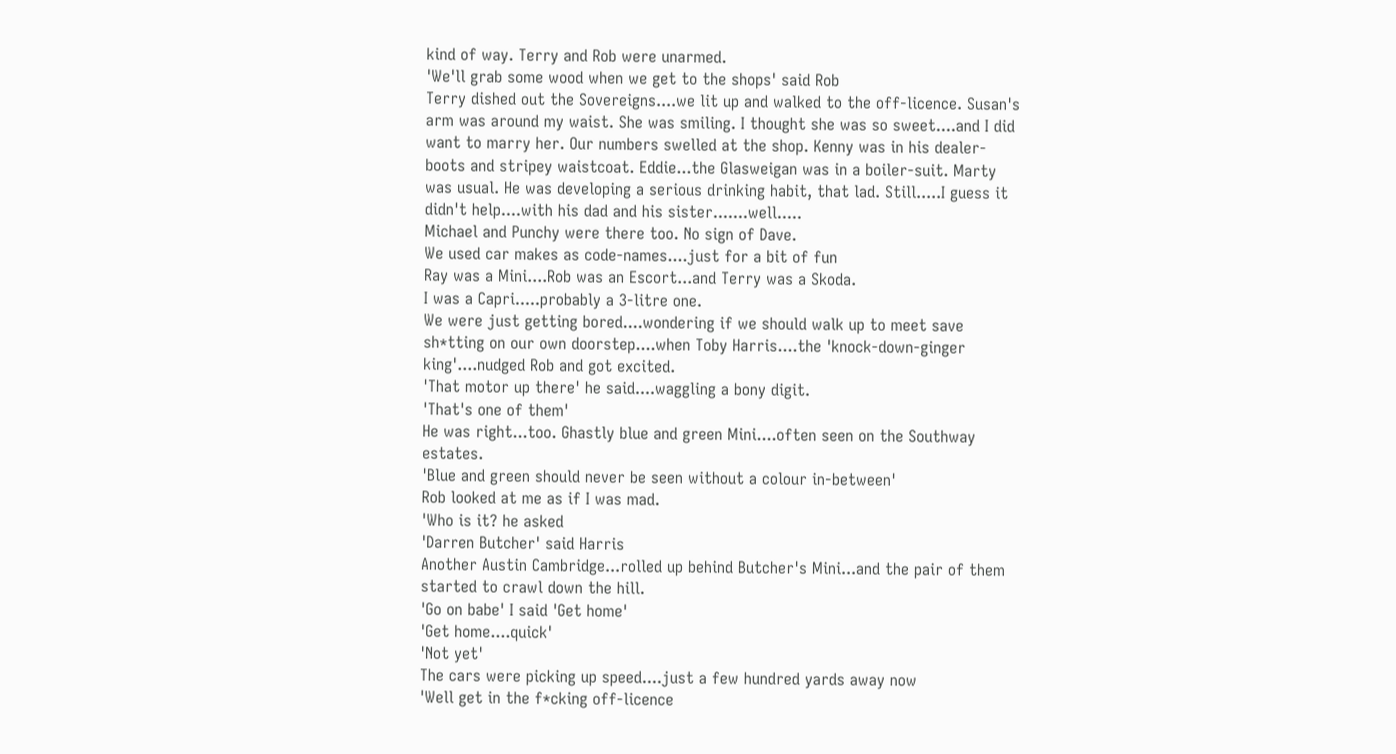kind of way. Terry and Rob were unarmed.
'We'll grab some wood when we get to the shops' said Rob
Terry dished out the Sovereigns....we lit up and walked to the off-licence. Susan's arm was around my waist. She was smiling. I thought she was so sweet....and I did want to marry her. Our numbers swelled at the shop. Kenny was in his dealer-boots and stripey waistcoat. Eddie...the Glasweigan was in a boiler-suit. Marty was usual. He was developing a serious drinking habit, that lad. Still.....I guess it didn't help....with his dad and his sister.......well.....
Michael and Punchy were there too. No sign of Dave.
We used car makes as code-names....just for a bit of fun
Ray was a Mini....Rob was an Escort...and Terry was a Skoda.
I was a Capri.....probably a 3-litre one.
We were just getting bored....wondering if we should walk up to meet save sh*tting on our own doorstep....when Toby Harris....the 'knock-down-ginger king'....nudged Rob and got excited.
'That motor up there' he said....waggling a bony digit.
'That's one of them'
He was right...too. Ghastly blue and green Mini....often seen on the Southway estates.
'Blue and green should never be seen without a colour in-between'
Rob looked at me as if I was mad.
'Who is it? he asked
'Darren Butcher' said Harris
Another Austin Cambridge...rolled up behind Butcher's Mini...and the pair of them started to crawl down the hill.
'Go on babe' I said 'Get home'
'Get home....quick'
'Not yet'
The cars were picking up speed....just a few hundred yards away now
'Well get in the f*cking off-licence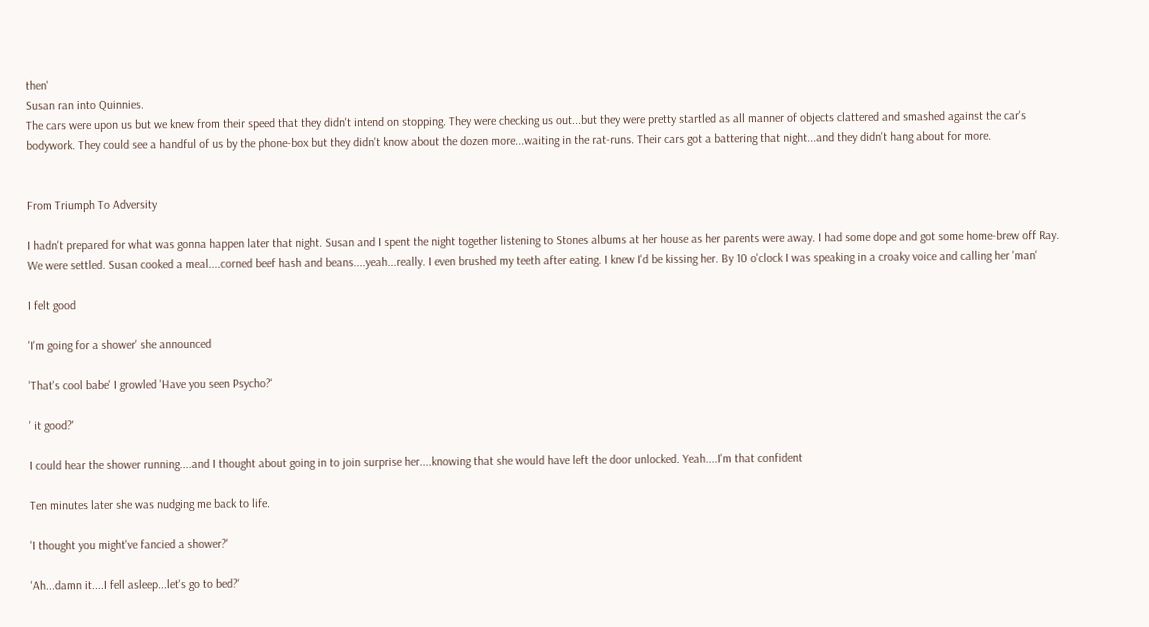then'
Susan ran into Quinnies.
The cars were upon us but we knew from their speed that they didn't intend on stopping. They were checking us out...but they were pretty startled as all manner of objects clattered and smashed against the car's bodywork. They could see a handful of us by the phone-box but they didn't know about the dozen more...waiting in the rat-runs. Their cars got a battering that night...and they didn't hang about for more.


From Triumph To Adversity

I hadn't prepared for what was gonna happen later that night. Susan and I spent the night together listening to Stones albums at her house as her parents were away. I had some dope and got some home-brew off Ray. We were settled. Susan cooked a meal....corned beef hash and beans....yeah...really. I even brushed my teeth after eating. I knew I'd be kissing her. By 10 o'clock I was speaking in a croaky voice and calling her 'man'

I felt good

'I'm going for a shower' she announced

'That's cool babe' I growled 'Have you seen Psycho?'

' it good?'

I could hear the shower running....and I thought about going in to join surprise her....knowing that she would have left the door unlocked. Yeah....I'm that confident

Ten minutes later she was nudging me back to life.

'I thought you might've fancied a shower?'

'Ah...damn it....I fell asleep...let's go to bed?'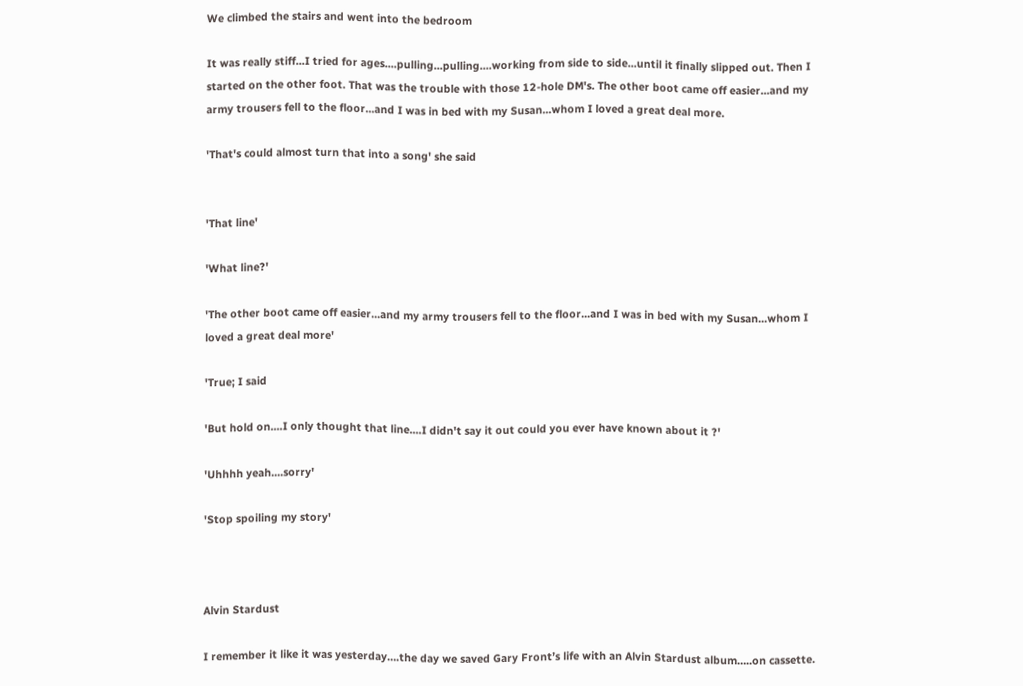We climbed the stairs and went into the bedroom

It was really stiff...I tried for ages....pulling...pulling....working from side to side...until it finally slipped out. Then I started on the other foot. That was the trouble with those 12-hole DM's. The other boot came off easier...and my army trousers fell to the floor...and I was in bed with my Susan...whom I loved a great deal more.

'That's could almost turn that into a song' she said


'That line'

'What line?'

'The other boot came off easier...and my army trousers fell to the floor...and I was in bed with my Susan...whom I loved a great deal more'

'True; I said

'But hold on....I only thought that line....I didn't say it out could you ever have known about it ?'

'Uhhhh yeah....sorry'

'Stop spoiling my story'



Alvin Stardust

I remember it like it was yesterday….the day we saved Gary Front’s life with an Alvin Stardust album…..on cassette.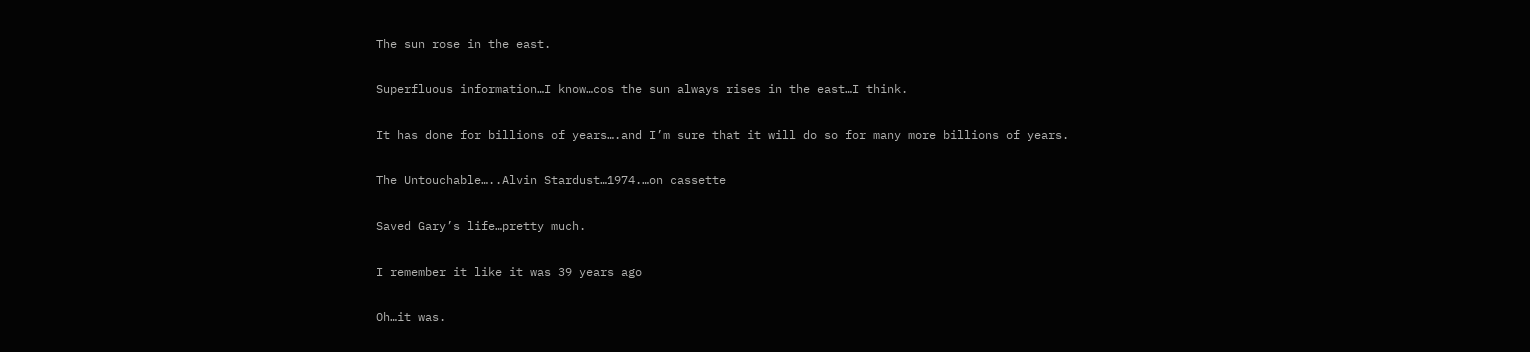The sun rose in the east.

Superfluous information…I know…cos the sun always rises in the east…I think.

It has done for billions of years….and I’m sure that it will do so for many more billions of years.

The Untouchable…..Alvin Stardust…1974.…on cassette

Saved Gary’s life…pretty much.

I remember it like it was 39 years ago

Oh…it was.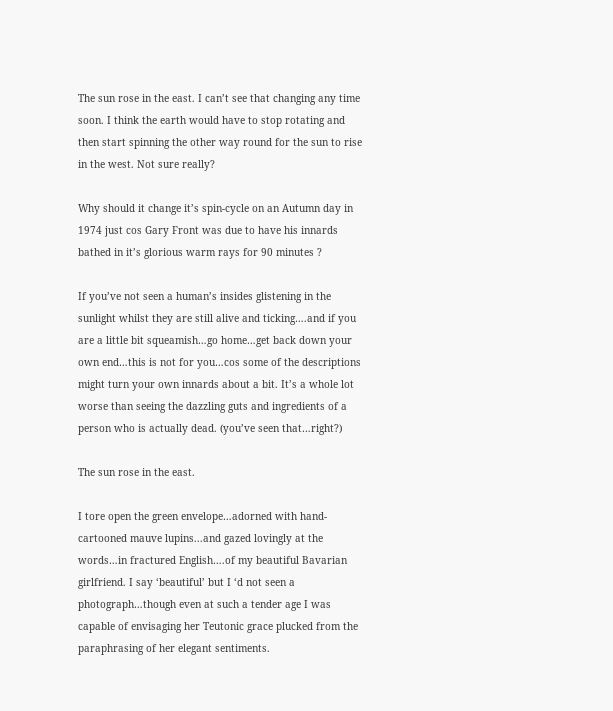The sun rose in the east. I can’t see that changing any time soon. I think the earth would have to stop rotating and then start spinning the other way round for the sun to rise in the west. Not sure really?

Why should it change it’s spin-cycle on an Autumn day in 1974 just cos Gary Front was due to have his innards bathed in it’s glorious warm rays for 90 minutes ?

If you’ve not seen a human’s insides glistening in the sunlight whilst they are still alive and ticking….and if you are a little bit squeamish…go home…get back down your own end…this is not for you…cos some of the descriptions might turn your own innards about a bit. It’s a whole lot worse than seeing the dazzling guts and ingredients of a person who is actually dead. (you’ve seen that…right?)

The sun rose in the east.

I tore open the green envelope…adorned with hand-cartooned mauve lupins...and gazed lovingly at the words…in fractured English….of my beautiful Bavarian girlfriend. I say ‘beautiful’ but I ‘d not seen a photograph…though even at such a tender age I was capable of envisaging her Teutonic grace plucked from the paraphrasing of her elegant sentiments.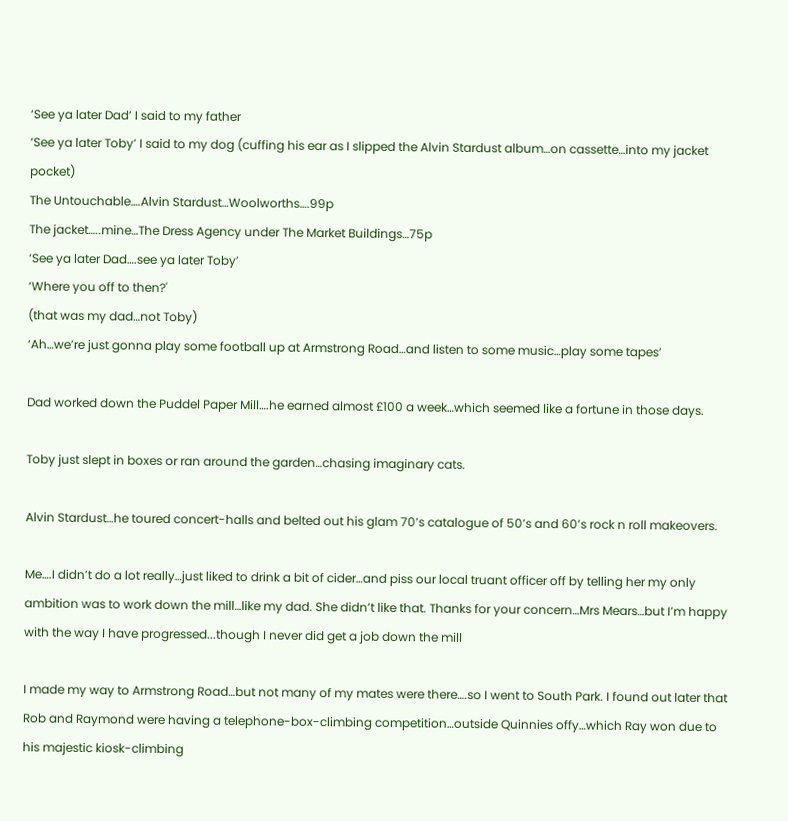‘See ya later Dad’ I said to my father
‘See ya later Toby’ I said to my dog (cuffing his ear as I slipped the Alvin Stardust album…on cassette…into my jacket pocket)
The Untouchable….Alvin Stardust…Woolworths….99p
The jacket…..mine…The Dress Agency under The Market Buildings…75p
‘See ya later Dad….see ya later Toby’
‘Where you off to then?'
(that was my dad…not Toby)
‘Ah…we’re just gonna play some football up at Armstrong Road…and listen to some music…play some tapes’

Dad worked down the Puddel Paper Mill….he earned almost £100 a week…which seemed like a fortune in those days.

Toby just slept in boxes or ran around the garden…chasing imaginary cats.

Alvin Stardust…he toured concert-halls and belted out his glam 70’s catalogue of 50’s and 60’s rock n roll makeovers.

Me….I didn’t do a lot really…just liked to drink a bit of cider…and piss our local truant officer off by telling her my only ambition was to work down the mill…like my dad. She didn’t like that. Thanks for your concern…Mrs Mears…but I’m happy with the way I have progressed...though I never did get a job down the mill

I made my way to Armstrong Road…but not many of my mates were there….so I went to South Park. I found out later that Rob and Raymond were having a telephone-box-climbing competition…outside Quinnies offy…which Ray won due to his majestic kiosk-climbing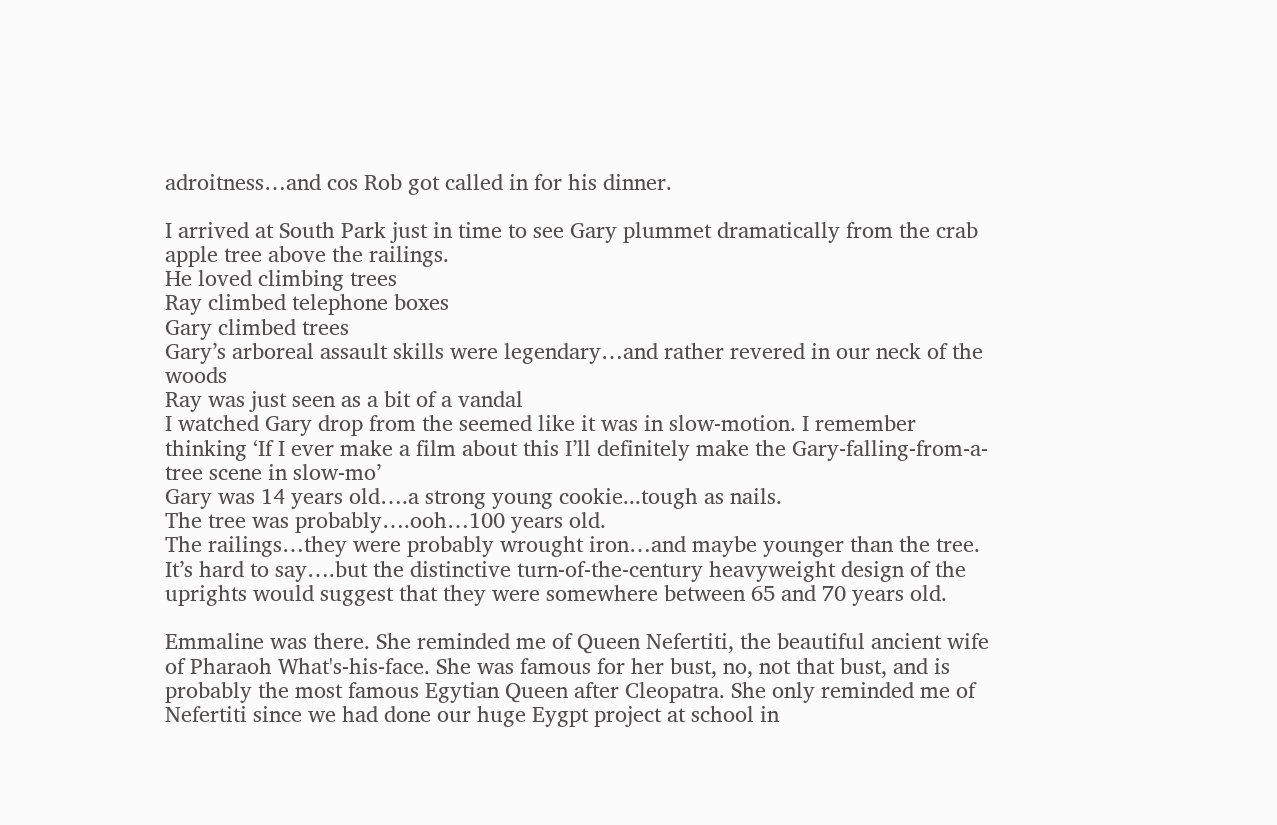adroitness…and cos Rob got called in for his dinner.

I arrived at South Park just in time to see Gary plummet dramatically from the crab apple tree above the railings.
He loved climbing trees
Ray climbed telephone boxes
Gary climbed trees
Gary’s arboreal assault skills were legendary…and rather revered in our neck of the woods
Ray was just seen as a bit of a vandal
I watched Gary drop from the seemed like it was in slow-motion. I remember thinking ‘If I ever make a film about this I’ll definitely make the Gary-falling-from-a-tree scene in slow-mo’
Gary was 14 years old….a strong young cookie...tough as nails.
The tree was probably….ooh…100 years old.
The railings…they were probably wrought iron…and maybe younger than the tree. It’s hard to say….but the distinctive turn-of-the-century heavyweight design of the uprights would suggest that they were somewhere between 65 and 70 years old.

Emmaline was there. She reminded me of Queen Nefertiti, the beautiful ancient wife of Pharaoh What's-his-face. She was famous for her bust, no, not that bust, and is probably the most famous Egytian Queen after Cleopatra. She only reminded me of Nefertiti since we had done our huge Eygpt project at school in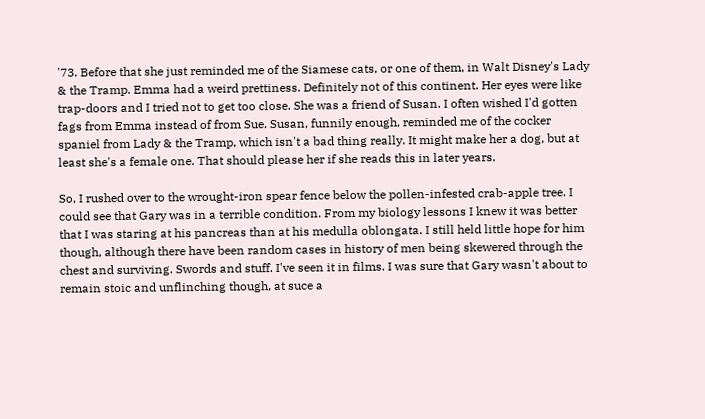'73. Before that she just reminded me of the Siamese cats, or one of them, in Walt Disney's Lady & the Tramp. Emma had a weird prettiness. Definitely not of this continent. Her eyes were like trap-doors and I tried not to get too close. She was a friend of Susan. I often wished I'd gotten fags from Emma instead of from Sue. Susan, funnily enough, reminded me of the cocker spaniel from Lady & the Tramp, which isn't a bad thing really. It might make her a dog, but at least she's a female one. That should please her if she reads this in later years.

So, I rushed over to the wrought-iron spear fence below the pollen-infested crab-apple tree. I could see that Gary was in a terrible condition. From my biology lessons I knew it was better that I was staring at his pancreas than at his medulla oblongata. I still held little hope for him though, although there have been random cases in history of men being skewered through the chest and surviving. Swords and stuff. I've seen it in films. I was sure that Gary wasn't about to remain stoic and unflinching though, at suce a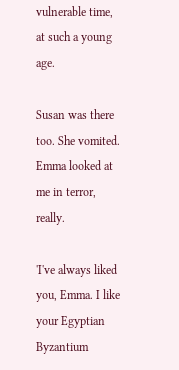vulnerable time, at such a young age.

Susan was there too. She vomited. Emma looked at me in terror, really.

'I've always liked you, Emma. I like your Egyptian Byzantium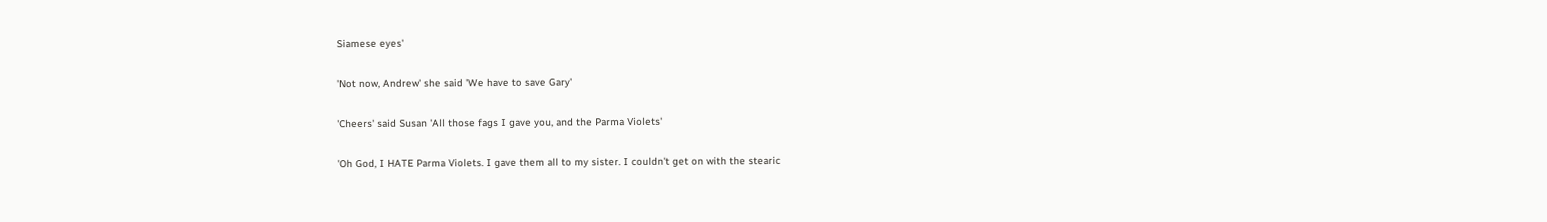Siamese eyes'

'Not now, Andrew' she said 'We have to save Gary'

'Cheers' said Susan 'All those fags I gave you, and the Parma Violets'

'Oh God, I HATE Parma Violets. I gave them all to my sister. I couldn't get on with the stearic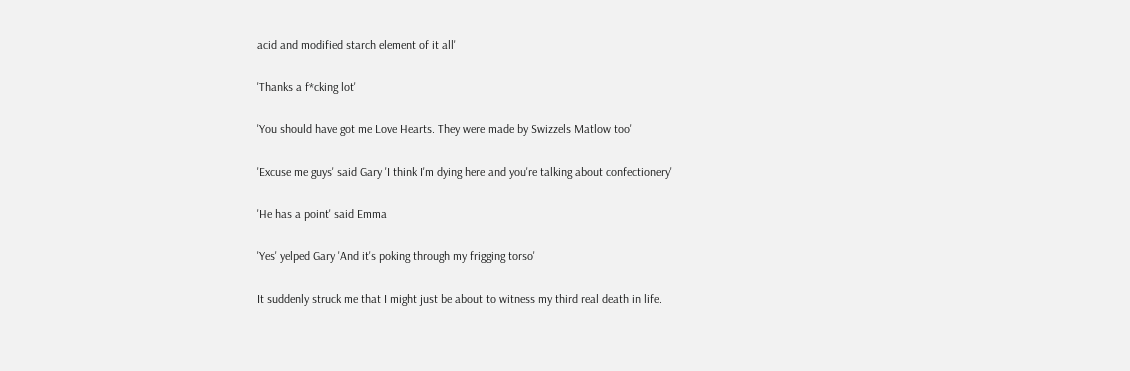acid and modified starch element of it all'

'Thanks a f*cking lot'

'You should have got me Love Hearts. They were made by Swizzels Matlow too'

'Excuse me guys' said Gary 'I think I'm dying here and you're talking about confectionery'

'He has a point' said Emma

'Yes' yelped Gary 'And it's poking through my frigging torso'

It suddenly struck me that I might just be about to witness my third real death in life.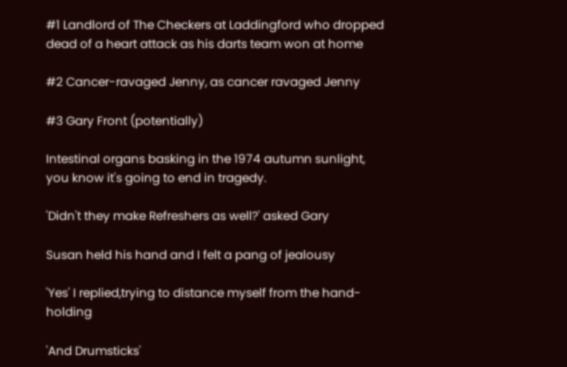#1 Landlord of The Checkers at Laddingford who dropped dead of a heart attack as his darts team won at home

#2 Cancer-ravaged Jenny, as cancer ravaged Jenny

#3 Gary Front (potentially)

Intestinal organs basking in the 1974 autumn sunlight, you know it's going to end in tragedy.

'Didn't they make Refreshers as well?' asked Gary

Susan held his hand and I felt a pang of jealousy

'Yes' I replied,trying to distance myself from the hand-holding

'And Drumsticks'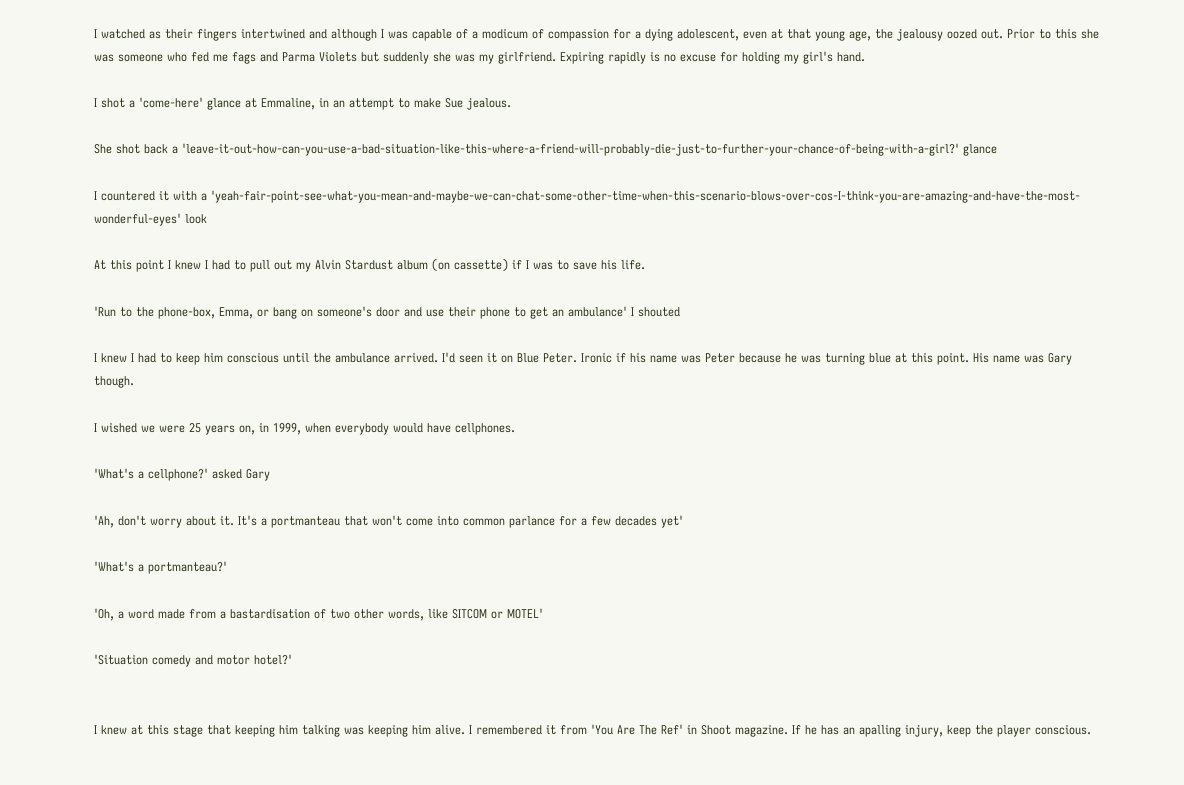I watched as their fingers intertwined and although I was capable of a modicum of compassion for a dying adolescent, even at that young age, the jealousy oozed out. Prior to this she was someone who fed me fags and Parma Violets but suddenly she was my girlfriend. Expiring rapidly is no excuse for holding my girl's hand.

I shot a 'come-here' glance at Emmaline, in an attempt to make Sue jealous.

She shot back a 'leave-it-out-how-can-you-use-a-bad-situation-like-this-where-a-friend-will-probably-die-just-to-further-your-chance-of-being-with-a-girl?' glance

I countered it with a 'yeah-fair-point-see-what-you-mean-and-maybe-we-can-chat-some-other-time-when-this-scenario-blows-over-cos-I-think-you-are-amazing-and-have-the-most-wonderful-eyes' look

At this point I knew I had to pull out my Alvin Stardust album (on cassette) if I was to save his life.

'Run to the phone-box, Emma, or bang on someone's door and use their phone to get an ambulance' I shouted

I knew I had to keep him conscious until the ambulance arrived. I'd seen it on Blue Peter. Ironic if his name was Peter because he was turning blue at this point. His name was Gary though.

I wished we were 25 years on, in 1999, when everybody would have cellphones.

'What's a cellphone?' asked Gary

'Ah, don't worry about it. It's a portmanteau that won't come into common parlance for a few decades yet'

'What's a portmanteau?'

'Oh, a word made from a bastardisation of two other words, like SITCOM or MOTEL'

'Situation comedy and motor hotel?'


I knew at this stage that keeping him talking was keeping him alive. I remembered it from 'You Are The Ref' in Shoot magazine. If he has an apalling injury, keep the player conscious.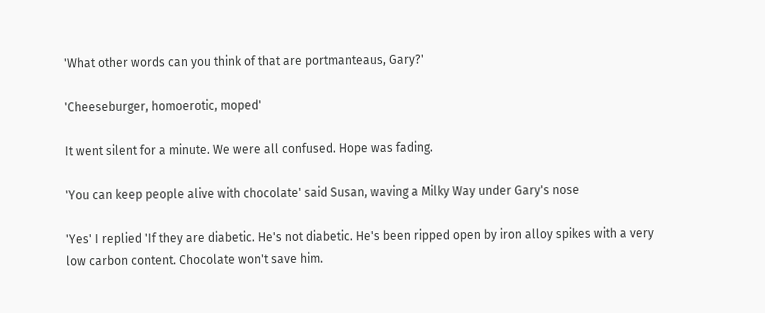'What other words can you think of that are portmanteaus, Gary?'

'Cheeseburger, homoerotic, moped'

It went silent for a minute. We were all confused. Hope was fading.

'You can keep people alive with chocolate' said Susan, waving a Milky Way under Gary's nose

'Yes' I replied 'If they are diabetic. He's not diabetic. He's been ripped open by iron alloy spikes with a very low carbon content. Chocolate won't save him.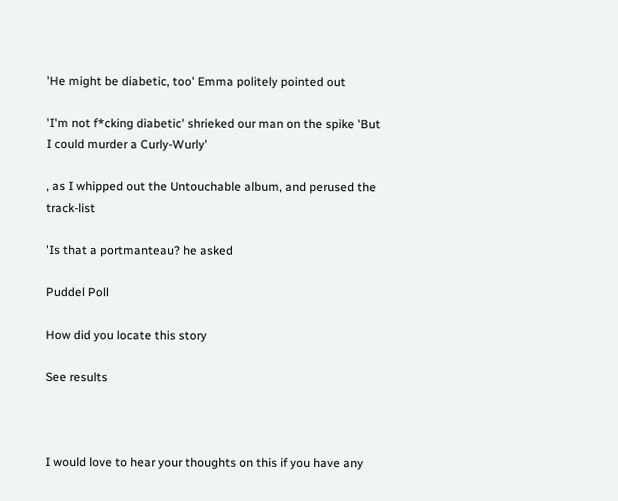'He might be diabetic, too' Emma politely pointed out

'I'm not f*cking diabetic' shrieked our man on the spike 'But I could murder a Curly-Wurly'

, as I whipped out the Untouchable album, and perused the track-list

'Is that a portmanteau? he asked

Puddel Poll

How did you locate this story

See results



I would love to hear your thoughts on this if you have any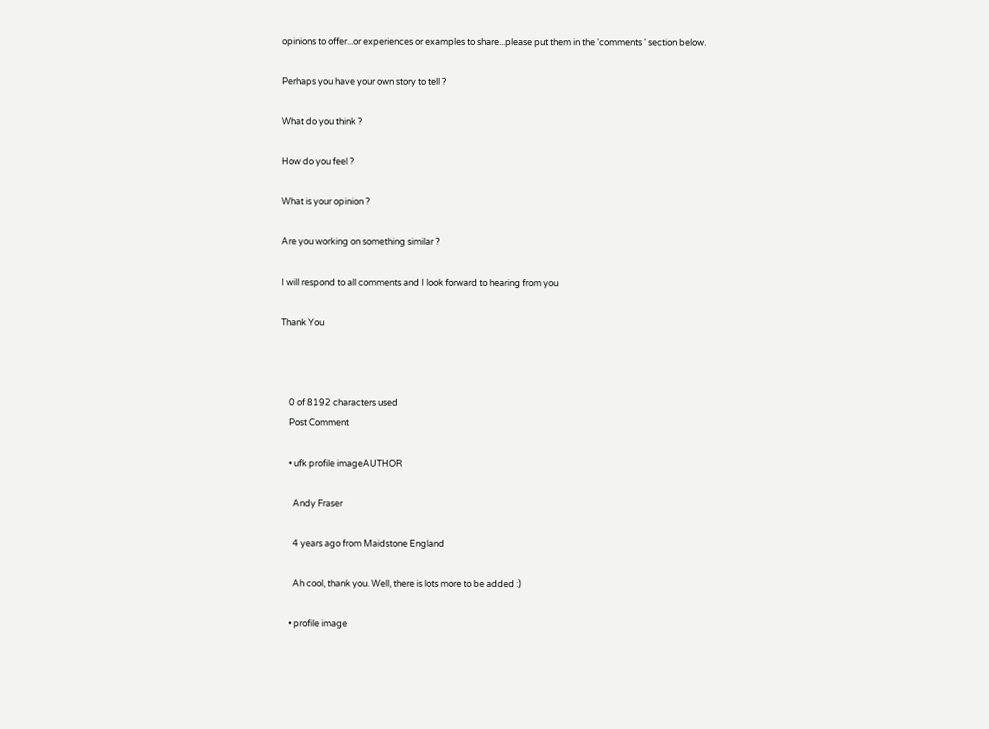opinions to offer...or experiences or examples to share...please put them in the 'comments ' section below.

Perhaps you have your own story to tell ?

What do you think ?

How do you feel ?

What is your opinion ?

Are you working on something similar ?

I will respond to all comments and I look forward to hearing from you

Thank You



    0 of 8192 characters used
    Post Comment

    • ufk profile imageAUTHOR

      Andy Fraser

      4 years ago from Maidstone England

      Ah cool, thank you. Well, there is lots more to be added :)

    • profile image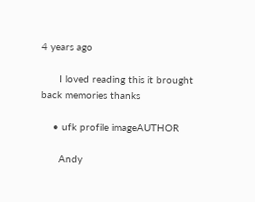4 years ago

      I loved reading this it brought back memories thanks

    • ufk profile imageAUTHOR

      Andy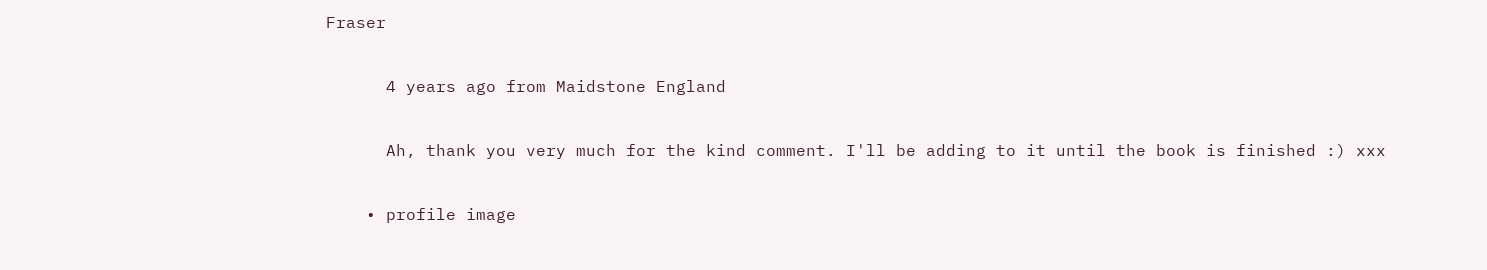Fraser

      4 years ago from Maidstone England

      Ah, thank you very much for the kind comment. I'll be adding to it until the book is finished :) xxx

    • profile image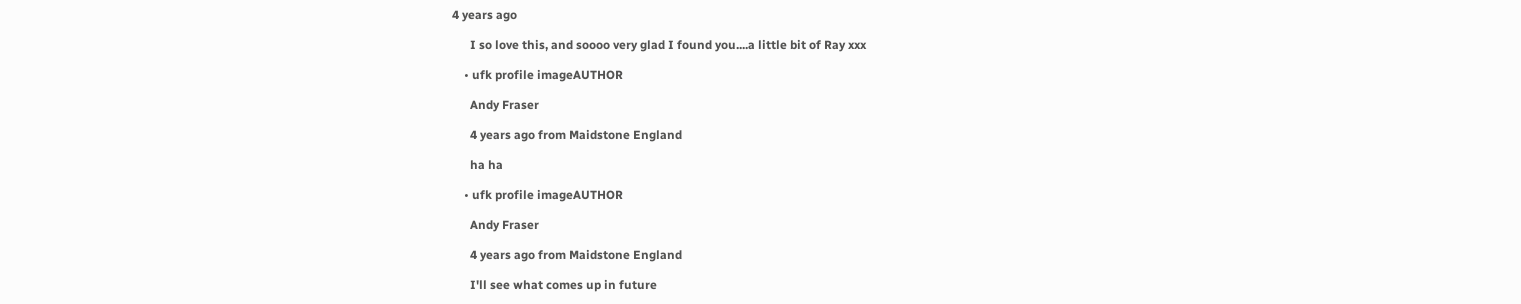4 years ago

      I so love this, and soooo very glad I found you....a little bit of Ray xxx

    • ufk profile imageAUTHOR

      Andy Fraser

      4 years ago from Maidstone England

      ha ha

    • ufk profile imageAUTHOR

      Andy Fraser

      4 years ago from Maidstone England

      I'll see what comes up in future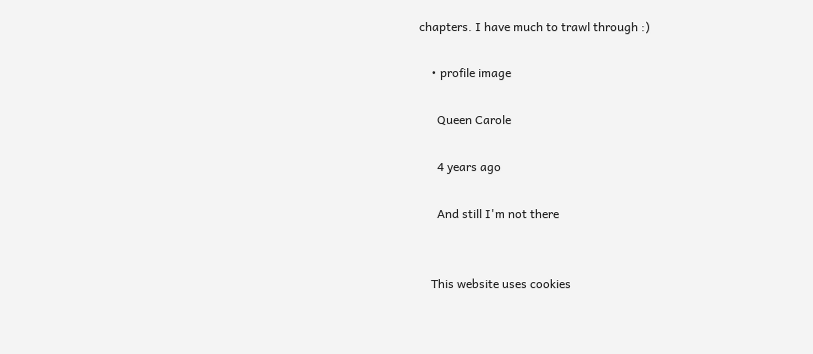chapters. I have much to trawl through :)

    • profile image

      Queen Carole

      4 years ago

      And still I'm not there


    This website uses cookies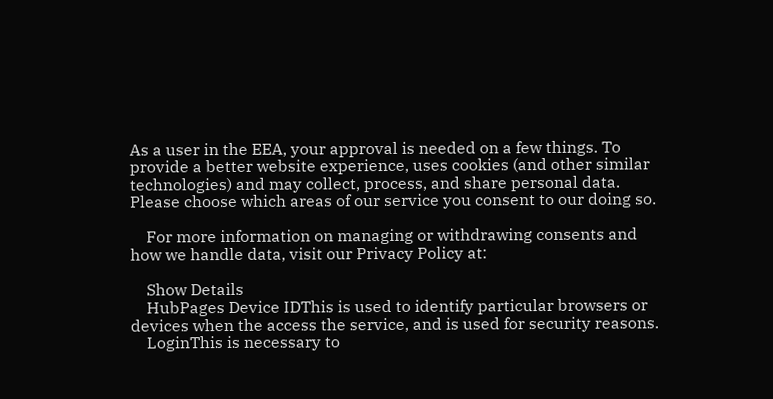As a user in the EEA, your approval is needed on a few things. To provide a better website experience, uses cookies (and other similar technologies) and may collect, process, and share personal data. Please choose which areas of our service you consent to our doing so.

    For more information on managing or withdrawing consents and how we handle data, visit our Privacy Policy at:

    Show Details
    HubPages Device IDThis is used to identify particular browsers or devices when the access the service, and is used for security reasons.
    LoginThis is necessary to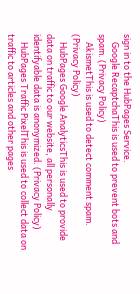sign in to the HubPages Service.
    Google RecaptchaThis is used to prevent bots and spam. (Privacy Policy)
    AkismetThis is used to detect comment spam. (Privacy Policy)
    HubPages Google AnalyticsThis is used to provide data on traffic to our website, all personally identifyable data is anonymized. (Privacy Policy)
    HubPages Traffic PixelThis is used to collect data on traffic to articles and other pages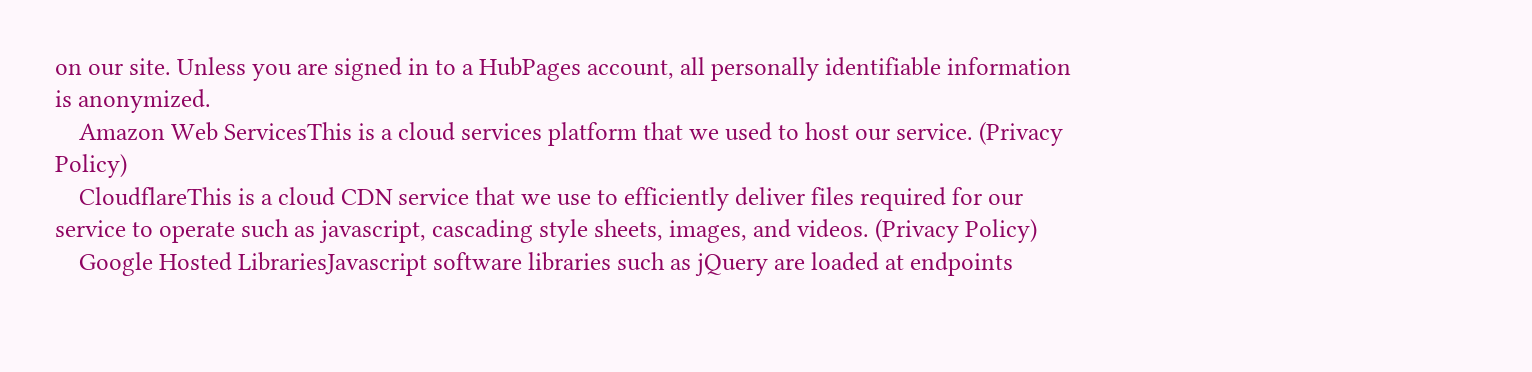on our site. Unless you are signed in to a HubPages account, all personally identifiable information is anonymized.
    Amazon Web ServicesThis is a cloud services platform that we used to host our service. (Privacy Policy)
    CloudflareThis is a cloud CDN service that we use to efficiently deliver files required for our service to operate such as javascript, cascading style sheets, images, and videos. (Privacy Policy)
    Google Hosted LibrariesJavascript software libraries such as jQuery are loaded at endpoints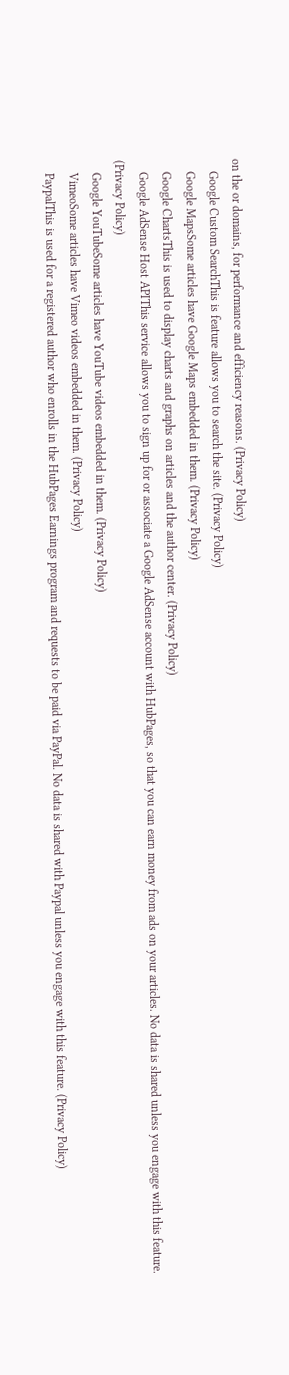on the or domains, for performance and efficiency reasons. (Privacy Policy)
    Google Custom SearchThis is feature allows you to search the site. (Privacy Policy)
    Google MapsSome articles have Google Maps embedded in them. (Privacy Policy)
    Google ChartsThis is used to display charts and graphs on articles and the author center. (Privacy Policy)
    Google AdSense Host APIThis service allows you to sign up for or associate a Google AdSense account with HubPages, so that you can earn money from ads on your articles. No data is shared unless you engage with this feature. (Privacy Policy)
    Google YouTubeSome articles have YouTube videos embedded in them. (Privacy Policy)
    VimeoSome articles have Vimeo videos embedded in them. (Privacy Policy)
    PaypalThis is used for a registered author who enrolls in the HubPages Earnings program and requests to be paid via PayPal. No data is shared with Paypal unless you engage with this feature. (Privacy Policy)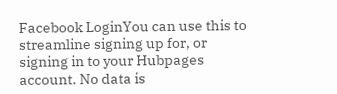Facebook LoginYou can use this to streamline signing up for, or signing in to your Hubpages account. No data is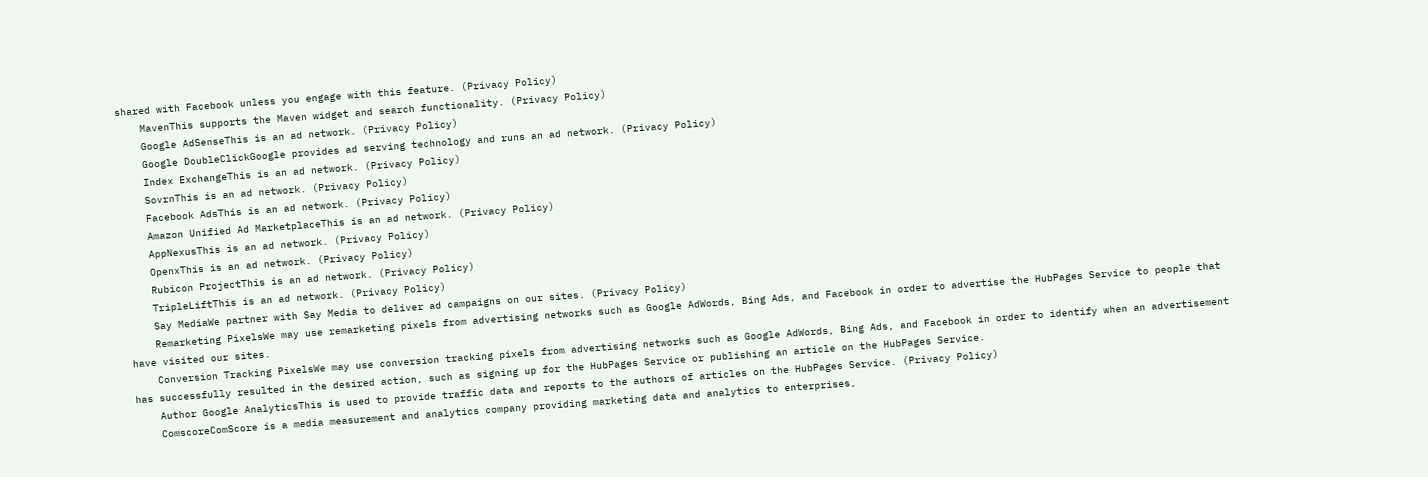shared with Facebook unless you engage with this feature. (Privacy Policy)
    MavenThis supports the Maven widget and search functionality. (Privacy Policy)
    Google AdSenseThis is an ad network. (Privacy Policy)
    Google DoubleClickGoogle provides ad serving technology and runs an ad network. (Privacy Policy)
    Index ExchangeThis is an ad network. (Privacy Policy)
    SovrnThis is an ad network. (Privacy Policy)
    Facebook AdsThis is an ad network. (Privacy Policy)
    Amazon Unified Ad MarketplaceThis is an ad network. (Privacy Policy)
    AppNexusThis is an ad network. (Privacy Policy)
    OpenxThis is an ad network. (Privacy Policy)
    Rubicon ProjectThis is an ad network. (Privacy Policy)
    TripleLiftThis is an ad network. (Privacy Policy)
    Say MediaWe partner with Say Media to deliver ad campaigns on our sites. (Privacy Policy)
    Remarketing PixelsWe may use remarketing pixels from advertising networks such as Google AdWords, Bing Ads, and Facebook in order to advertise the HubPages Service to people that have visited our sites.
    Conversion Tracking PixelsWe may use conversion tracking pixels from advertising networks such as Google AdWords, Bing Ads, and Facebook in order to identify when an advertisement has successfully resulted in the desired action, such as signing up for the HubPages Service or publishing an article on the HubPages Service.
    Author Google AnalyticsThis is used to provide traffic data and reports to the authors of articles on the HubPages Service. (Privacy Policy)
    ComscoreComScore is a media measurement and analytics company providing marketing data and analytics to enterprises,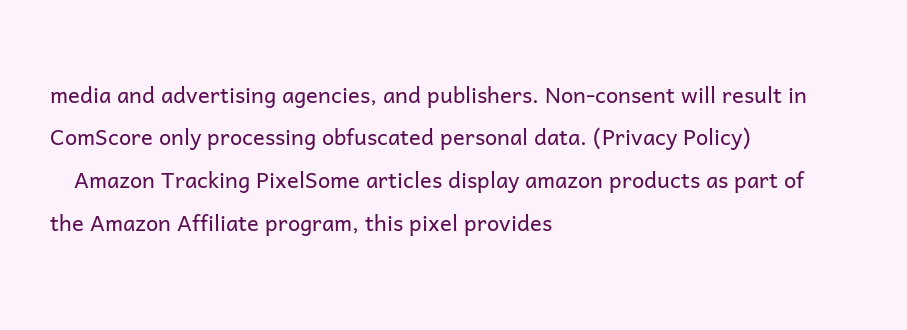media and advertising agencies, and publishers. Non-consent will result in ComScore only processing obfuscated personal data. (Privacy Policy)
    Amazon Tracking PixelSome articles display amazon products as part of the Amazon Affiliate program, this pixel provides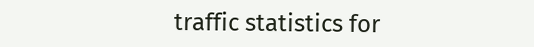traffic statistics for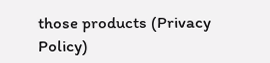those products (Privacy Policy)